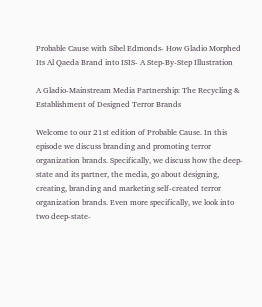Probable Cause with Sibel Edmonds- How Gladio Morphed Its Al Qaeda Brand into ISIS- A Step-By-Step Illustration

A Gladio-Mainstream Media Partnership: The Recycling & Establishment of Designed Terror Brands

Welcome to our 21st edition of Probable Cause. In this episode we discuss branding and promoting terror organization brands. Specifically, we discuss how the deep-state and its partner, the media, go about designing, creating, branding and marketing self-created terror organization brands. Even more specifically, we look into two deep-state-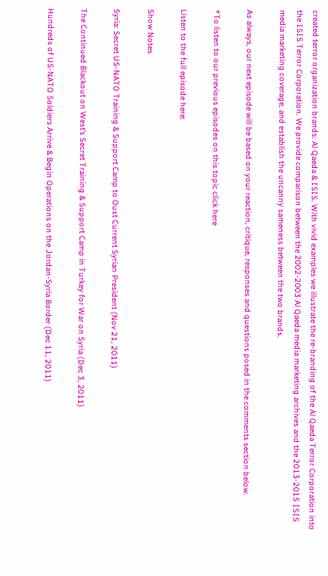created terror organization brands: Al Qaeda & ISIS. With vivid examples we illustrate the re-branding of the Al Qaeda Terror Corporation into the ISIS Terror Corporation. We provide comparison between the 2002-2003 Al Qaeda media marketing archives and the 2013-2015 ISIS media marketing coverage, and establish the uncanny sameness between the two brands.

As always, our next episode will be based on your reaction, critique, responses and questions posed in the comments section below.

*To listen to our previous episodes on this topic click here

Listen to the full episode here:

Show Notes

Syria: Secret US-NATO Training & Support Camp to Oust Current Syrian President (Nov 21, 2011)

The Continued Blackout on West’s Secret Training & Support Camp in Turkey for War on Syria (Dec 3, 2011)

Hundreds of US-NATO Soldiers Arrive & Begin Operations on the Jordan-Syria Border (Dec 11, 2011)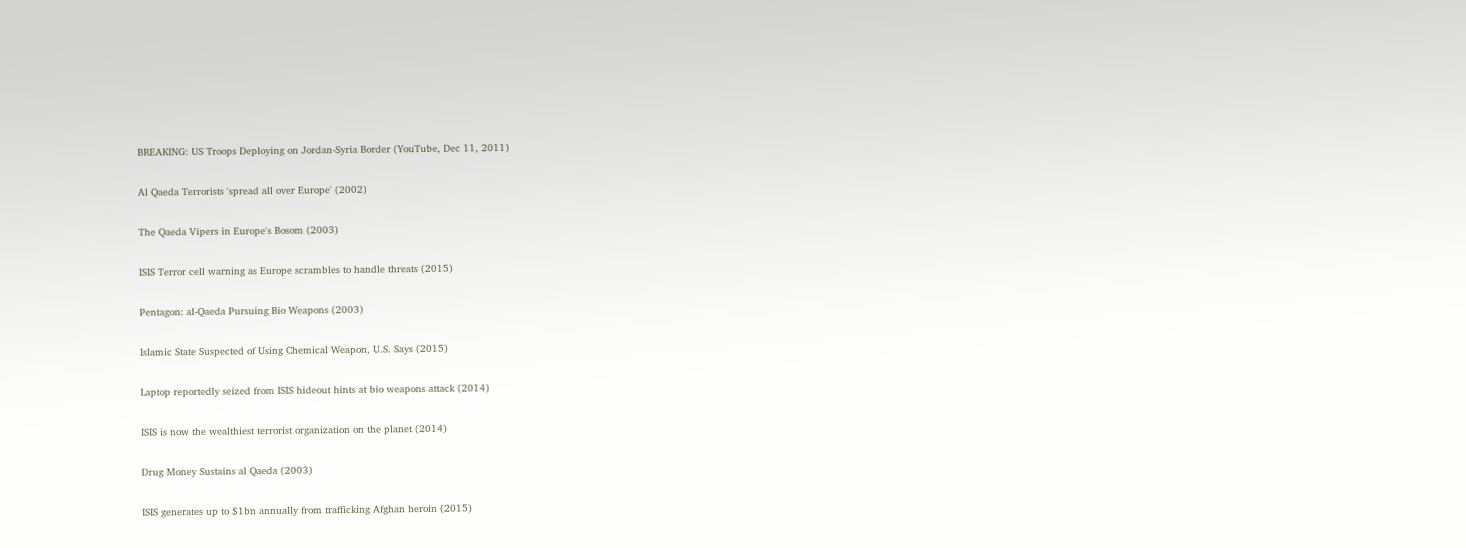BREAKING: US Troops Deploying on Jordan-Syria Border (YouTube, Dec 11, 2011)

Al Qaeda Terrorists 'spread all over Europe' (2002)

The Qaeda Vipers in Europe's Bosom (2003)

ISIS Terror cell warning as Europe scrambles to handle threats (2015)

Pentagon: al-Qaeda Pursuing Bio Weapons (2003)

Islamic State Suspected of Using Chemical Weapon, U.S. Says (2015)

Laptop reportedly seized from ISIS hideout hints at bio weapons attack (2014)

ISIS is now the wealthiest terrorist organization on the planet (2014)

Drug Money Sustains al Qaeda (2003)

ISIS generates up to $1bn annually from trafficking Afghan heroin (2015)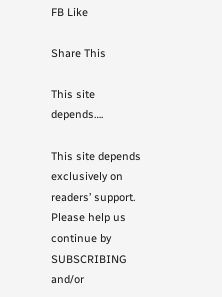FB Like

Share This

This site depends….

This site depends exclusively on readers’ support. Please help us continue by SUBSCRIBING and/or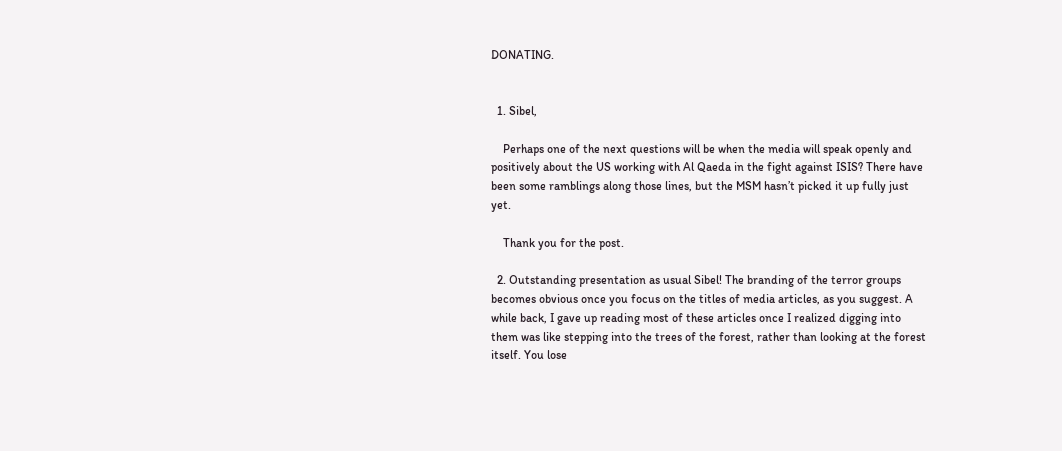DONATING.


  1. Sibel,

    Perhaps one of the next questions will be when the media will speak openly and positively about the US working with Al Qaeda in the fight against ISIS? There have been some ramblings along those lines, but the MSM hasn’t picked it up fully just yet.

    Thank you for the post.

  2. Outstanding presentation as usual Sibel! The branding of the terror groups becomes obvious once you focus on the titles of media articles, as you suggest. A while back, I gave up reading most of these articles once I realized digging into them was like stepping into the trees of the forest, rather than looking at the forest itself. You lose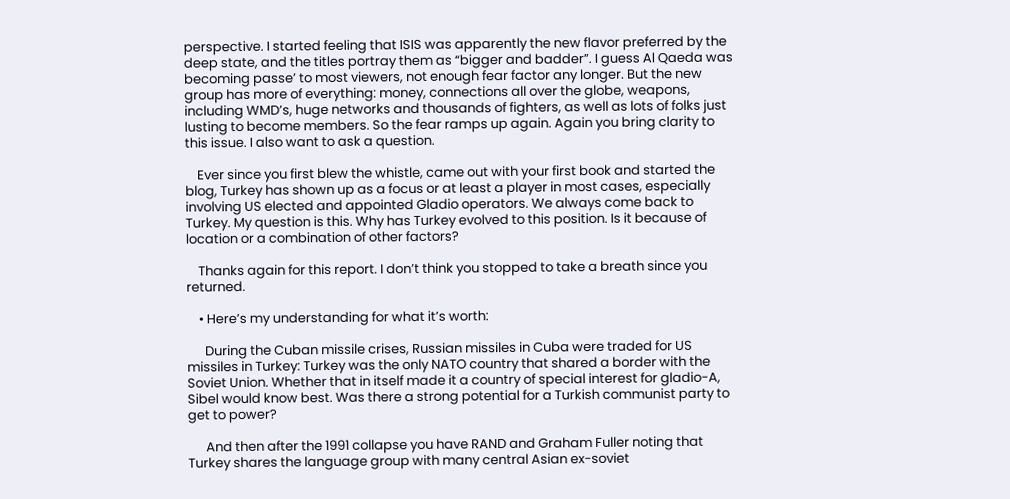perspective. I started feeling that ISIS was apparently the new flavor preferred by the deep state, and the titles portray them as “bigger and badder”. I guess Al Qaeda was becoming passe’ to most viewers, not enough fear factor any longer. But the new group has more of everything: money, connections all over the globe, weapons, including WMD’s, huge networks and thousands of fighters, as well as lots of folks just lusting to become members. So the fear ramps up again. Again you bring clarity to this issue. I also want to ask a question.

    Ever since you first blew the whistle, came out with your first book and started the blog, Turkey has shown up as a focus or at least a player in most cases, especially involving US elected and appointed Gladio operators. We always come back to Turkey. My question is this. Why has Turkey evolved to this position. Is it because of location or a combination of other factors?

    Thanks again for this report. I don’t think you stopped to take a breath since you returned.

    • Here’s my understanding for what it’s worth:

      During the Cuban missile crises, Russian missiles in Cuba were traded for US missiles in Turkey: Turkey was the only NATO country that shared a border with the Soviet Union. Whether that in itself made it a country of special interest for gladio-A, Sibel would know best. Was there a strong potential for a Turkish communist party to get to power?

      And then after the 1991 collapse you have RAND and Graham Fuller noting that Turkey shares the language group with many central Asian ex-soviet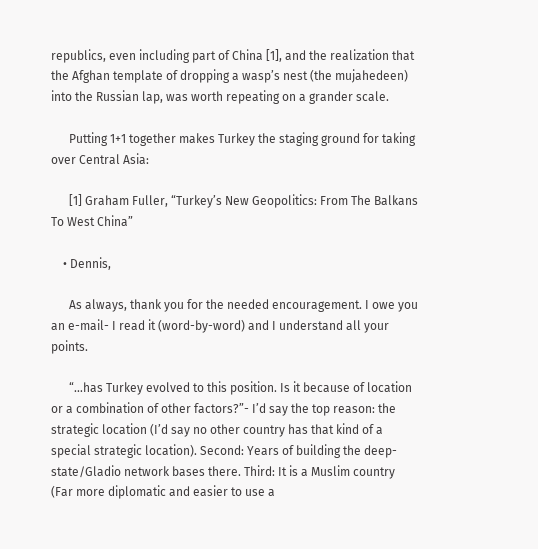republics, even including part of China [1], and the realization that the Afghan template of dropping a wasp’s nest (the mujahedeen) into the Russian lap, was worth repeating on a grander scale.

      Putting 1+1 together makes Turkey the staging ground for taking over Central Asia:

      [1] Graham Fuller, “Turkey’s New Geopolitics: From The Balkans To West China”

    • Dennis,

      As always, thank you for the needed encouragement. I owe you an e-mail- I read it (word-by-word) and I understand all your points.

      “…has Turkey evolved to this position. Is it because of location or a combination of other factors?”- I’d say the top reason: the strategic location (I’d say no other country has that kind of a special strategic location). Second: Years of building the deep-state/Gladio network bases there. Third: It is a Muslim country (Far more diplomatic and easier to use a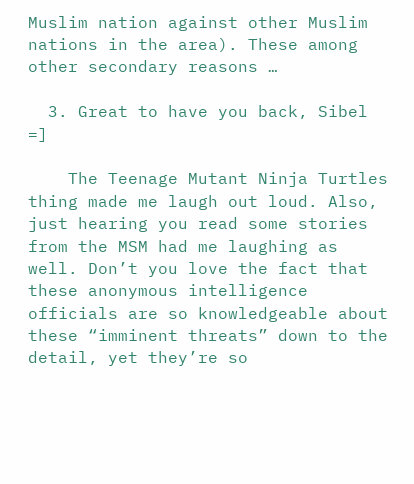Muslim nation against other Muslim nations in the area). These among other secondary reasons …

  3. Great to have you back, Sibel =]

    The Teenage Mutant Ninja Turtles thing made me laugh out loud. Also, just hearing you read some stories from the MSM had me laughing as well. Don’t you love the fact that these anonymous intelligence officials are so knowledgeable about these “imminent threats” down to the detail, yet they’re so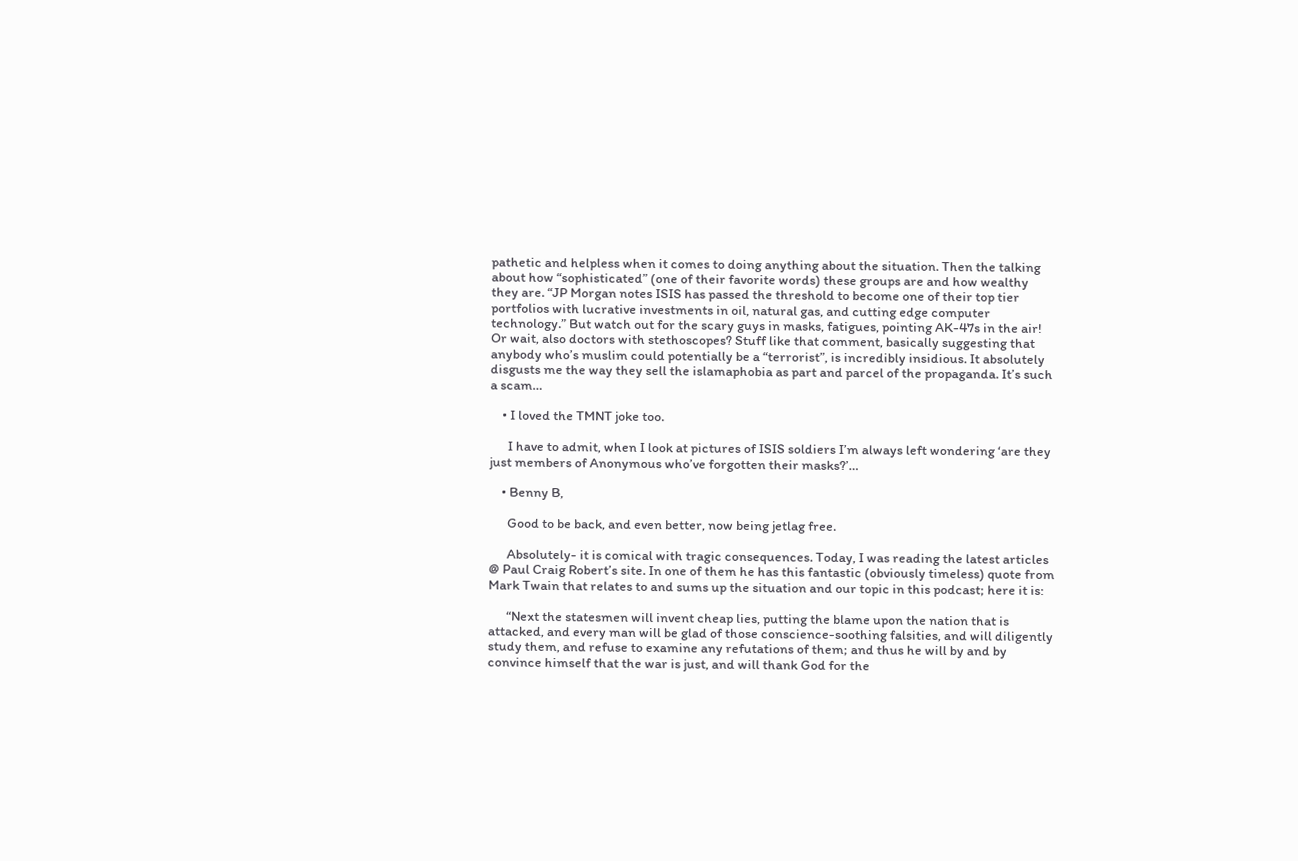pathetic and helpless when it comes to doing anything about the situation. Then the talking about how “sophisticated” (one of their favorite words) these groups are and how wealthy they are. “JP Morgan notes ISIS has passed the threshold to become one of their top tier portfolios with lucrative investments in oil, natural gas, and cutting edge computer technology.” But watch out for the scary guys in masks, fatigues, pointing AK-47s in the air! Or wait, also doctors with stethoscopes? Stuff like that comment, basically suggesting that anybody who’s muslim could potentially be a “terrorist”, is incredibly insidious. It absolutely disgusts me the way they sell the islamaphobia as part and parcel of the propaganda. It’s such a scam…

    • I loved the TMNT joke too.

      I have to admit, when I look at pictures of ISIS soldiers I’m always left wondering ‘are they just members of Anonymous who’ve forgotten their masks?’…

    • Benny B,

      Good to be back, and even better, now being jetlag free.

      Absolutely- it is comical with tragic consequences. Today, I was reading the latest articles @ Paul Craig Robert’s site. In one of them he has this fantastic (obviously timeless) quote from Mark Twain that relates to and sums up the situation and our topic in this podcast; here it is:

      “Next the statesmen will invent cheap lies, putting the blame upon the nation that is attacked, and every man will be glad of those conscience-soothing falsities, and will diligently study them, and refuse to examine any refutations of them; and thus he will by and by convince himself that the war is just, and will thank God for the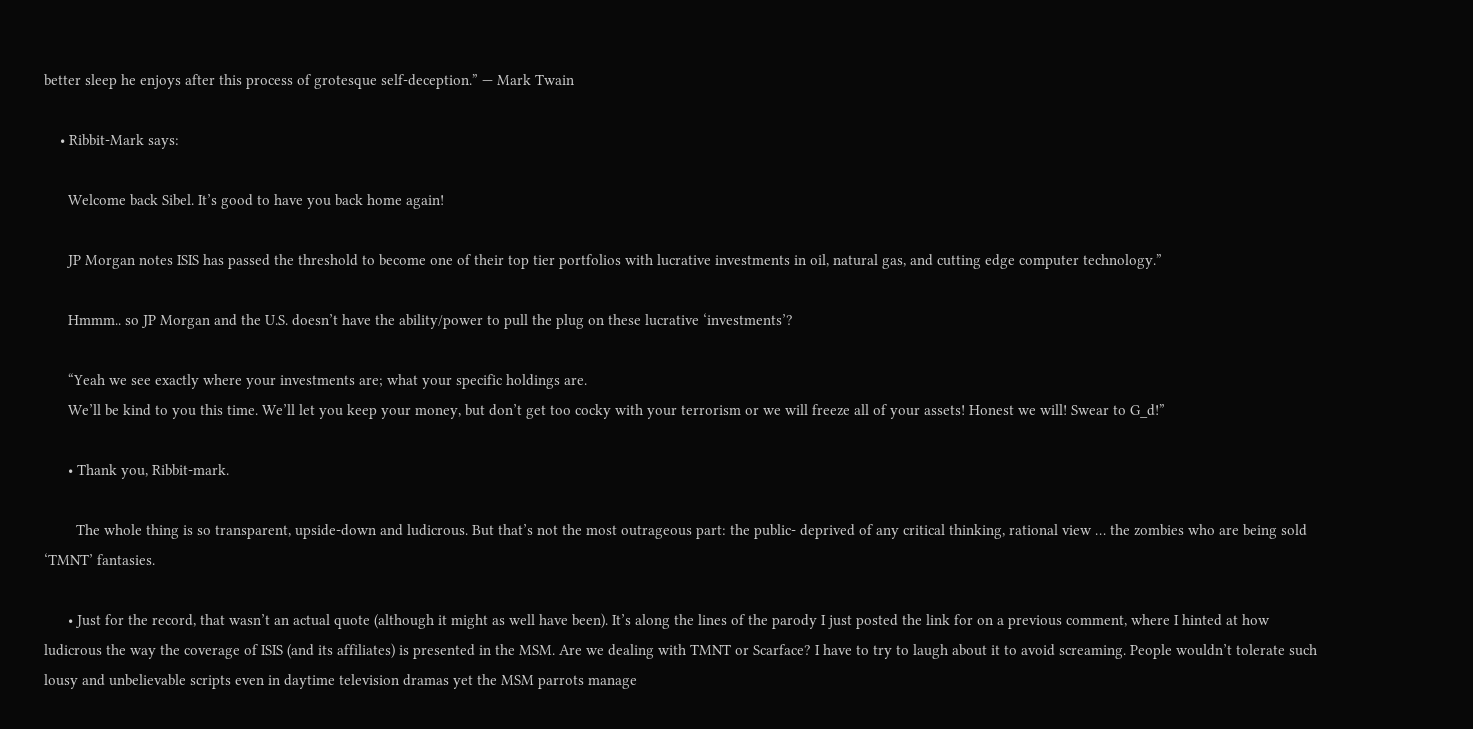better sleep he enjoys after this process of grotesque self-deception.” — Mark Twain

    • Ribbit-Mark says:

      Welcome back Sibel. It’s good to have you back home again!

      JP Morgan notes ISIS has passed the threshold to become one of their top tier portfolios with lucrative investments in oil, natural gas, and cutting edge computer technology.”

      Hmmm.. so JP Morgan and the U.S. doesn’t have the ability/power to pull the plug on these lucrative ‘investments’?

      “Yeah we see exactly where your investments are; what your specific holdings are.
      We’ll be kind to you this time. We’ll let you keep your money, but don’t get too cocky with your terrorism or we will freeze all of your assets! Honest we will! Swear to G_d!”

      • Thank you, Ribbit-mark.

        The whole thing is so transparent, upside-down and ludicrous. But that’s not the most outrageous part: the public- deprived of any critical thinking, rational view … the zombies who are being sold ‘TMNT’ fantasies.

      • Just for the record, that wasn’t an actual quote (although it might as well have been). It’s along the lines of the parody I just posted the link for on a previous comment, where I hinted at how ludicrous the way the coverage of ISIS (and its affiliates) is presented in the MSM. Are we dealing with TMNT or Scarface? I have to try to laugh about it to avoid screaming. People wouldn’t tolerate such lousy and unbelievable scripts even in daytime television dramas yet the MSM parrots manage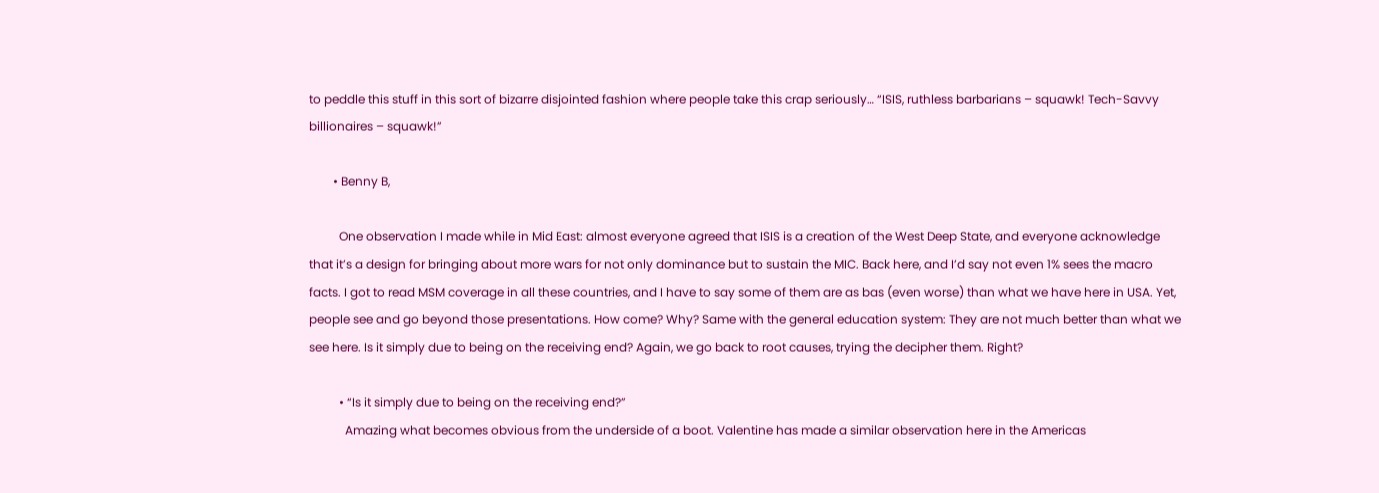to peddle this stuff in this sort of bizarre disjointed fashion where people take this crap seriously… “ISIS, ruthless barbarians – squawk! Tech-Savvy billionaires – squawk!”

        • Benny B,

          One observation I made while in Mid East: almost everyone agreed that ISIS is a creation of the West Deep State, and everyone acknowledge that it’s a design for bringing about more wars for not only dominance but to sustain the MIC. Back here, and I’d say not even 1% sees the macro facts. I got to read MSM coverage in all these countries, and I have to say some of them are as bas (even worse) than what we have here in USA. Yet, people see and go beyond those presentations. How come? Why? Same with the general education system: They are not much better than what we see here. Is it simply due to being on the receiving end? Again, we go back to root causes, trying the decipher them. Right?

          • “Is it simply due to being on the receiving end?”
            Amazing what becomes obvious from the underside of a boot. Valentine has made a similar observation here in the Americas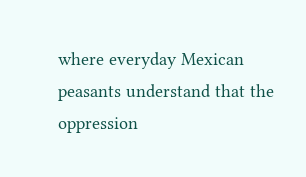where everyday Mexican peasants understand that the oppression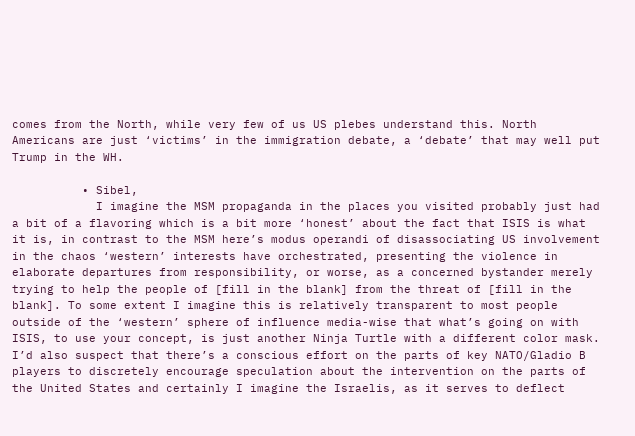comes from the North, while very few of us US plebes understand this. North Americans are just ‘victims’ in the immigration debate, a ‘debate’ that may well put Trump in the WH.

          • Sibel,
            I imagine the MSM propaganda in the places you visited probably just had a bit of a flavoring which is a bit more ‘honest’ about the fact that ISIS is what it is, in contrast to the MSM here’s modus operandi of disassociating US involvement in the chaos ‘western’ interests have orchestrated, presenting the violence in elaborate departures from responsibility, or worse, as a concerned bystander merely trying to help the people of [fill in the blank] from the threat of [fill in the blank]. To some extent I imagine this is relatively transparent to most people outside of the ‘western’ sphere of influence media-wise that what’s going on with ISIS, to use your concept, is just another Ninja Turtle with a different color mask. I’d also suspect that there’s a conscious effort on the parts of key NATO/Gladio B players to discretely encourage speculation about the intervention on the parts of the United States and certainly I imagine the Israelis, as it serves to deflect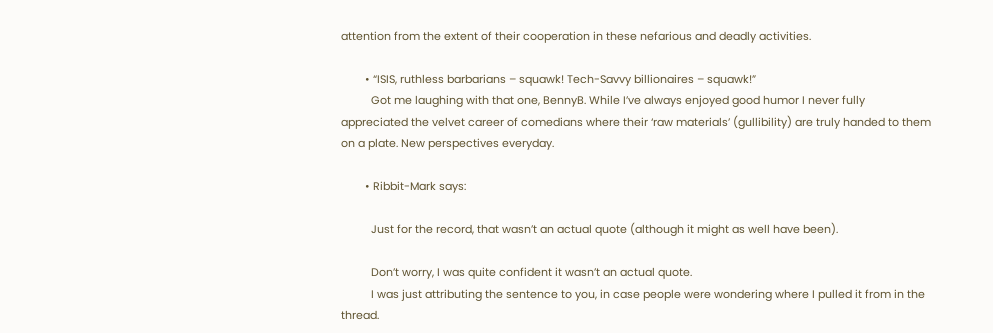attention from the extent of their cooperation in these nefarious and deadly activities.

        • “ISIS, ruthless barbarians – squawk! Tech-Savvy billionaires – squawk!”
          Got me laughing with that one, BennyB. While I’ve always enjoyed good humor I never fully appreciated the velvet career of comedians where their ‘raw materials’ (gullibility) are truly handed to them on a plate. New perspectives everyday.

        • Ribbit-Mark says:

          Just for the record, that wasn’t an actual quote (although it might as well have been).

          Don’t worry, I was quite confident it wasn’t an actual quote.
          I was just attributing the sentence to you, in case people were wondering where I pulled it from in the thread.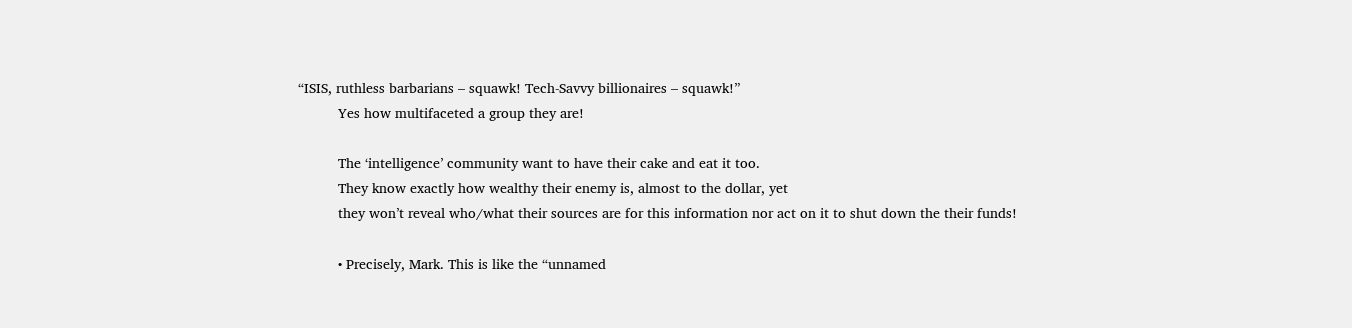“ISIS, ruthless barbarians – squawk! Tech-Savvy billionaires – squawk!”
          Yes how multifaceted a group they are!

          The ‘intelligence’ community want to have their cake and eat it too.
          They know exactly how wealthy their enemy is, almost to the dollar, yet
          they won’t reveal who/what their sources are for this information nor act on it to shut down the their funds!

          • Precisely, Mark. This is like the “unnamed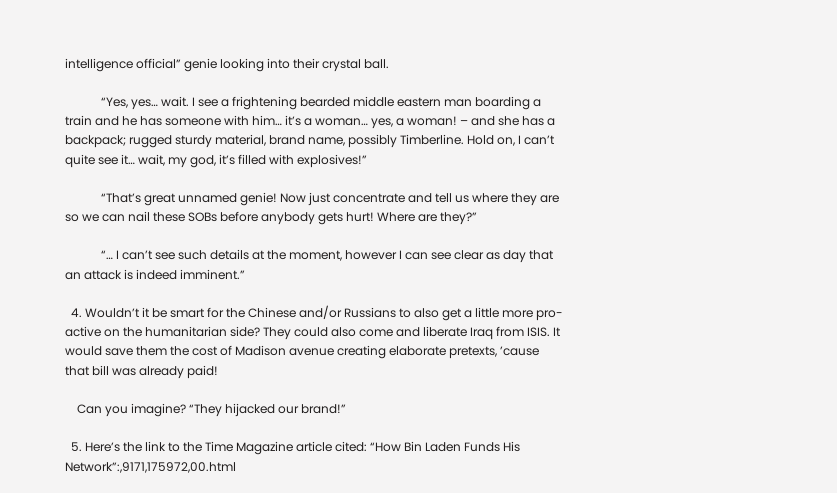intelligence official” genie looking into their crystal ball.

            “Yes, yes… wait. I see a frightening bearded middle eastern man boarding a train and he has someone with him… it’s a woman… yes, a woman! – and she has a backpack; rugged sturdy material, brand name, possibly Timberline. Hold on, I can’t quite see it… wait, my god, it’s filled with explosives!”

            “That’s great unnamed genie! Now just concentrate and tell us where they are so we can nail these SOBs before anybody gets hurt! Where are they?”

            “… I can’t see such details at the moment, however I can see clear as day that an attack is indeed imminent.”

  4. Wouldn’t it be smart for the Chinese and/or Russians to also get a little more pro-active on the humanitarian side? They could also come and liberate Iraq from ISIS. It would save them the cost of Madison avenue creating elaborate pretexts, ’cause that bill was already paid!

    Can you imagine? “They hijacked our brand!”

  5. Here’s the link to the Time Magazine article cited: “How Bin Laden Funds His Network”:,9171,175972,00.html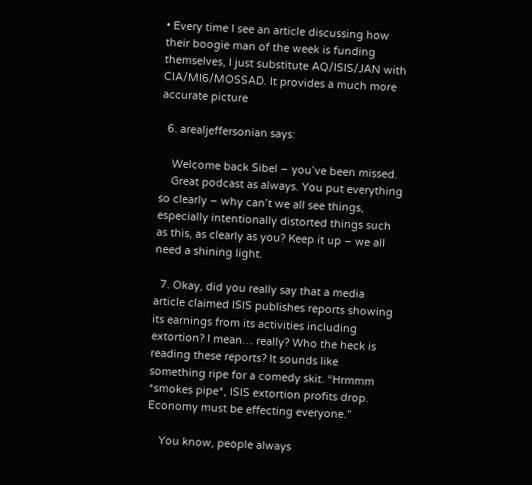• Every time I see an article discussing how their boogie man of the week is funding themselves, I just substitute AQ/ISIS/JAN with CIA/MI6/MOSSAD. It provides a much more accurate picture

  6. arealjeffersonian says:

    Welcome back Sibel – you’ve been missed.
    Great podcast as always. You put everything so clearly – why can’t we all see things, especially intentionally distorted things such as this, as clearly as you? Keep it up – we all need a shining light.

  7. Okay, did you really say that a media article claimed ISIS publishes reports showing its earnings from its activities including extortion? I mean… really? Who the heck is reading these reports? It sounds like something ripe for a comedy skit. “Hrmmm *smokes pipe*, ISIS extortion profits drop. Economy must be effecting everyone.”

    You know, people always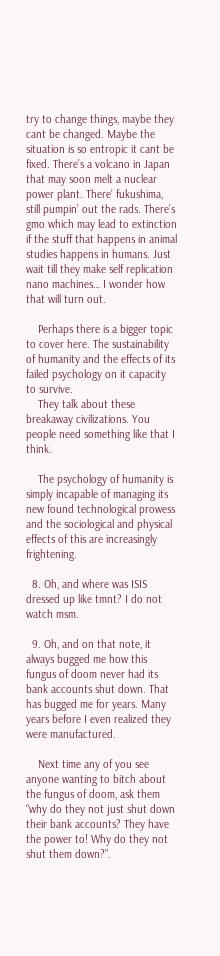try to change things, maybe they cant be changed. Maybe the situation is so entropic it cant be fixed. There’s a volcano in Japan that may soon melt a nuclear power plant. There’ fukushima, still pumpin’ out the rads. There’s gmo which may lead to extinction if the stuff that happens in animal studies happens in humans. Just wait till they make self replication nano machines… I wonder how that will turn out.

    Perhaps there is a bigger topic to cover here. The sustainability of humanity and the effects of its failed psychology on it capacity to survive.
    They talk about these breakaway civilizations. You people need something like that I think.

    The psychology of humanity is simply incapable of managing its new found technological prowess and the sociological and physical effects of this are increasingly frightening.

  8. Oh, and where was ISIS dressed up like tmnt? I do not watch msm.

  9. Oh, and on that note, it always bugged me how this fungus of doom never had its bank accounts shut down. That has bugged me for years. Many years before I even realized they were manufactured.

    Next time any of you see anyone wanting to bitch about the fungus of doom, ask them “why do they not just shut down their bank accounts? They have the power to! Why do they not shut them down?”.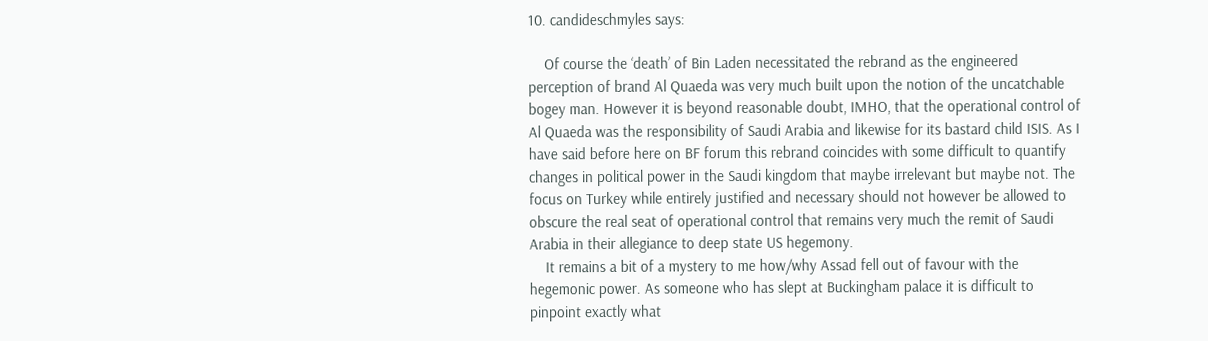10. candideschmyles says:

    Of course the ‘death’ of Bin Laden necessitated the rebrand as the engineered perception of brand Al Quaeda was very much built upon the notion of the uncatchable bogey man. However it is beyond reasonable doubt, IMHO, that the operational control of Al Quaeda was the responsibility of Saudi Arabia and likewise for its bastard child ISIS. As I have said before here on BF forum this rebrand coincides with some difficult to quantify changes in political power in the Saudi kingdom that maybe irrelevant but maybe not. The focus on Turkey while entirely justified and necessary should not however be allowed to obscure the real seat of operational control that remains very much the remit of Saudi Arabia in their allegiance to deep state US hegemony.
    It remains a bit of a mystery to me how/why Assad fell out of favour with the hegemonic power. As someone who has slept at Buckingham palace it is difficult to pinpoint exactly what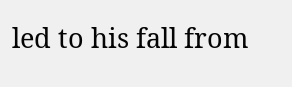led to his fall from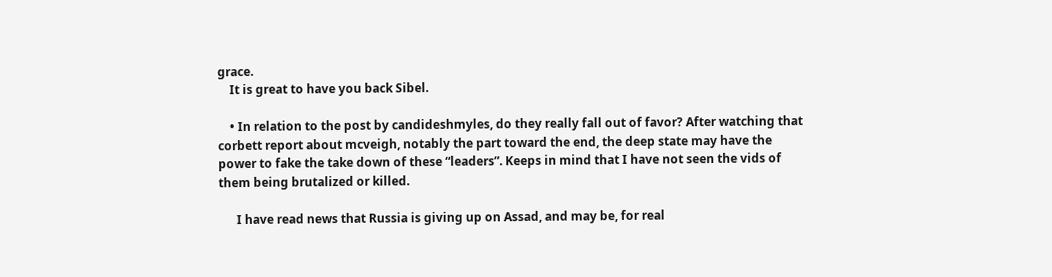grace.
    It is great to have you back Sibel.

    • In relation to the post by candideshmyles, do they really fall out of favor? After watching that corbett report about mcveigh, notably the part toward the end, the deep state may have the power to fake the take down of these “leaders”. Keeps in mind that I have not seen the vids of them being brutalized or killed.

      I have read news that Russia is giving up on Assad, and may be, for real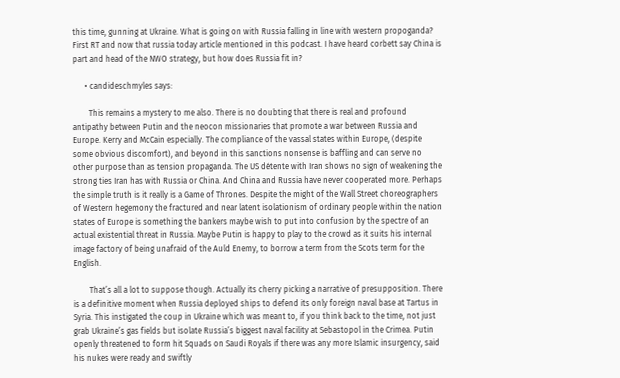this time, gunning at Ukraine. What is going on with Russia falling in line with western propoganda? First RT and now that russia today article mentioned in this podcast. I have heard corbett say China is part and head of the NWO strategy, but how does Russia fit in?

      • candideschmyles says:

        This remains a mystery to me also. There is no doubting that there is real and profound antipathy between Putin and the neocon missionaries that promote a war between Russia and Europe. Kerry and McCain especially. The compliance of the vassal states within Europe, (despite some obvious discomfort), and beyond in this sanctions nonsense is baffling and can serve no other purpose than as tension propaganda. The US détente with Iran shows no sign of weakening the strong ties Iran has with Russia or China. And China and Russia have never cooperated more. Perhaps the simple truth is it really is a Game of Thrones. Despite the might of the Wall Street choreographers of Western hegemony the fractured and near latent isolationism of ordinary people within the nation states of Europe is something the bankers maybe wish to put into confusion by the spectre of an actual existential threat in Russia. Maybe Putin is happy to play to the crowd as it suits his internal image factory of being unafraid of the Auld Enemy, to borrow a term from the Scots term for the English.

        That’s all a lot to suppose though. Actually its cherry picking a narrative of presupposition. There is a definitive moment when Russia deployed ships to defend its only foreign naval base at Tartus in Syria. This instigated the coup in Ukraine which was meant to, if you think back to the time, not just grab Ukraine’s gas fields but isolate Russia’s biggest naval facility at Sebastopol in the Crimea. Putin openly threatened to form hit Squads on Saudi Royals if there was any more Islamic insurgency, said his nukes were ready and swiftly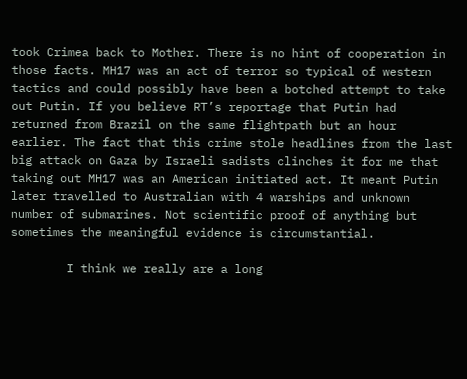took Crimea back to Mother. There is no hint of cooperation in those facts. MH17 was an act of terror so typical of western tactics and could possibly have been a botched attempt to take out Putin. If you believe RT’s reportage that Putin had returned from Brazil on the same flightpath but an hour earlier. The fact that this crime stole headlines from the last big attack on Gaza by Israeli sadists clinches it for me that taking out MH17 was an American initiated act. It meant Putin later travelled to Australian with 4 warships and unknown number of submarines. Not scientific proof of anything but sometimes the meaningful evidence is circumstantial.

        I think we really are a long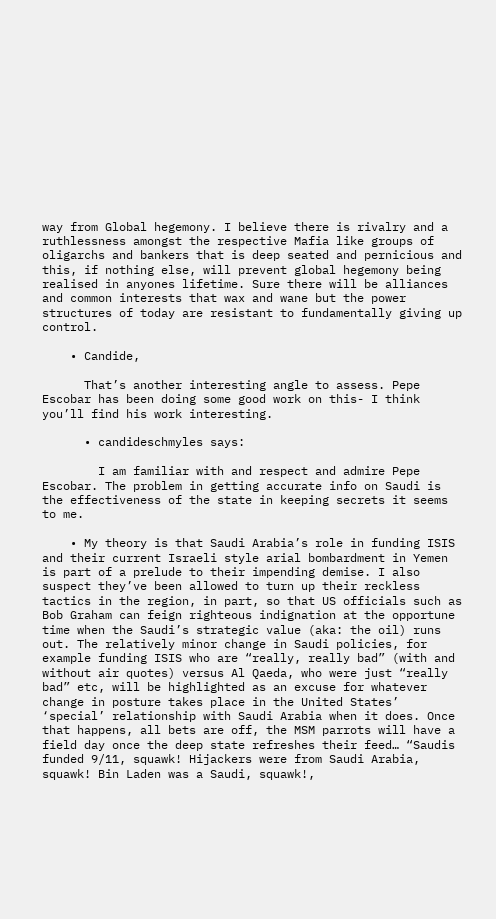way from Global hegemony. I believe there is rivalry and a ruthlessness amongst the respective Mafia like groups of oligarchs and bankers that is deep seated and pernicious and this, if nothing else, will prevent global hegemony being realised in anyones lifetime. Sure there will be alliances and common interests that wax and wane but the power structures of today are resistant to fundamentally giving up control.

    • Candide,

      That’s another interesting angle to assess. Pepe Escobar has been doing some good work on this- I think you’ll find his work interesting.

      • candideschmyles says:

        I am familiar with and respect and admire Pepe Escobar. The problem in getting accurate info on Saudi is the effectiveness of the state in keeping secrets it seems to me.

    • My theory is that Saudi Arabia’s role in funding ISIS and their current Israeli style arial bombardment in Yemen is part of a prelude to their impending demise. I also suspect they’ve been allowed to turn up their reckless tactics in the region, in part, so that US officials such as Bob Graham can feign righteous indignation at the opportune time when the Saudi’s strategic value (aka: the oil) runs out. The relatively minor change in Saudi policies, for example funding ISIS who are “really, really bad” (with and without air quotes) versus Al Qaeda, who were just “really bad” etc, will be highlighted as an excuse for whatever change in posture takes place in the United States’ ‘special’ relationship with Saudi Arabia when it does. Once that happens, all bets are off, the MSM parrots will have a field day once the deep state refreshes their feed… “Saudis funded 9/11, squawk! Hijackers were from Saudi Arabia, squawk! Bin Laden was a Saudi, squawk!,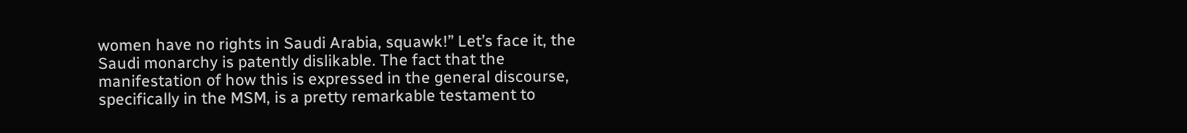women have no rights in Saudi Arabia, squawk!” Let’s face it, the Saudi monarchy is patently dislikable. The fact that the manifestation of how this is expressed in the general discourse, specifically in the MSM, is a pretty remarkable testament to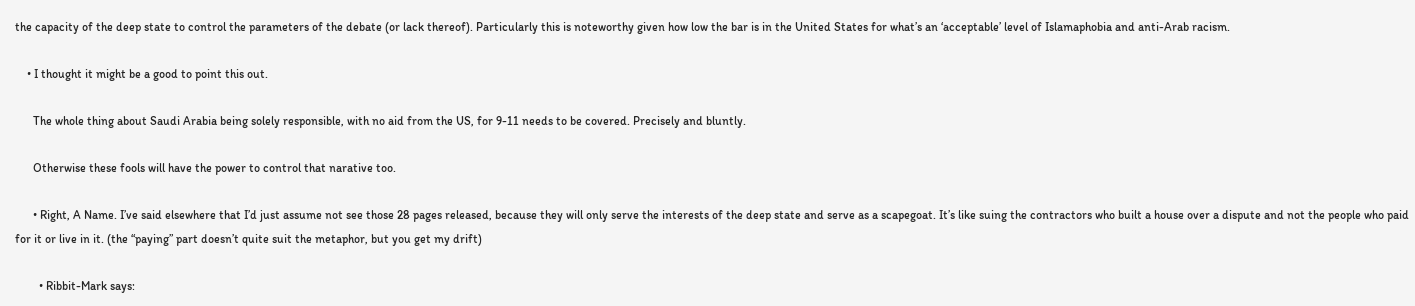the capacity of the deep state to control the parameters of the debate (or lack thereof). Particularly this is noteworthy given how low the bar is in the United States for what’s an ‘acceptable’ level of Islamaphobia and anti-Arab racism.

    • I thought it might be a good to point this out.

      The whole thing about Saudi Arabia being solely responsible, with no aid from the US, for 9-11 needs to be covered. Precisely and bluntly.

      Otherwise these fools will have the power to control that narative too.

      • Right, A Name. I’ve said elsewhere that I’d just assume not see those 28 pages released, because they will only serve the interests of the deep state and serve as a scapegoat. It’s like suing the contractors who built a house over a dispute and not the people who paid for it or live in it. (the “paying” part doesn’t quite suit the metaphor, but you get my drift)

        • Ribbit-Mark says: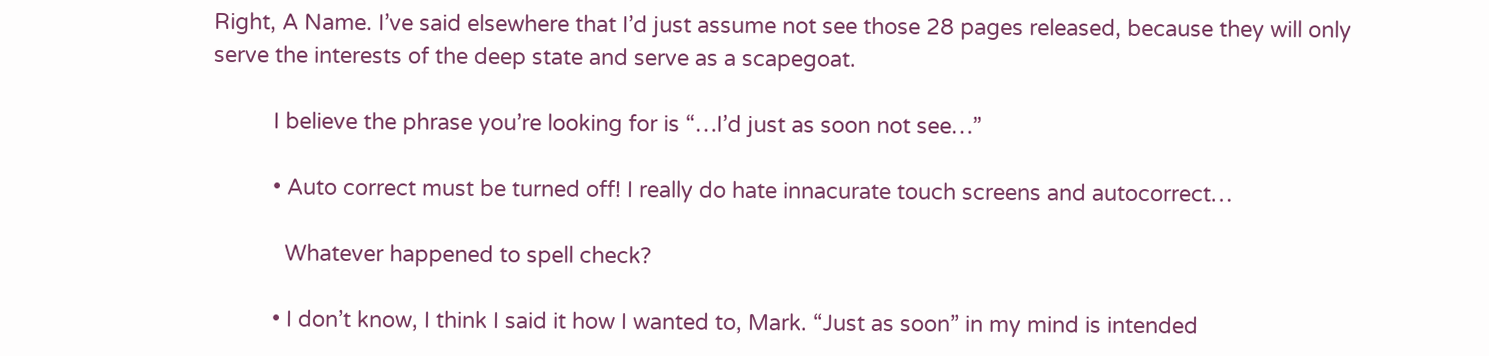Right, A Name. I’ve said elsewhere that I’d just assume not see those 28 pages released, because they will only serve the interests of the deep state and serve as a scapegoat.

          I believe the phrase you’re looking for is “…I’d just as soon not see…”

          • Auto correct must be turned off! I really do hate innacurate touch screens and autocorrect…

            Whatever happened to spell check?

          • I don’t know, I think I said it how I wanted to, Mark. “Just as soon” in my mind is intended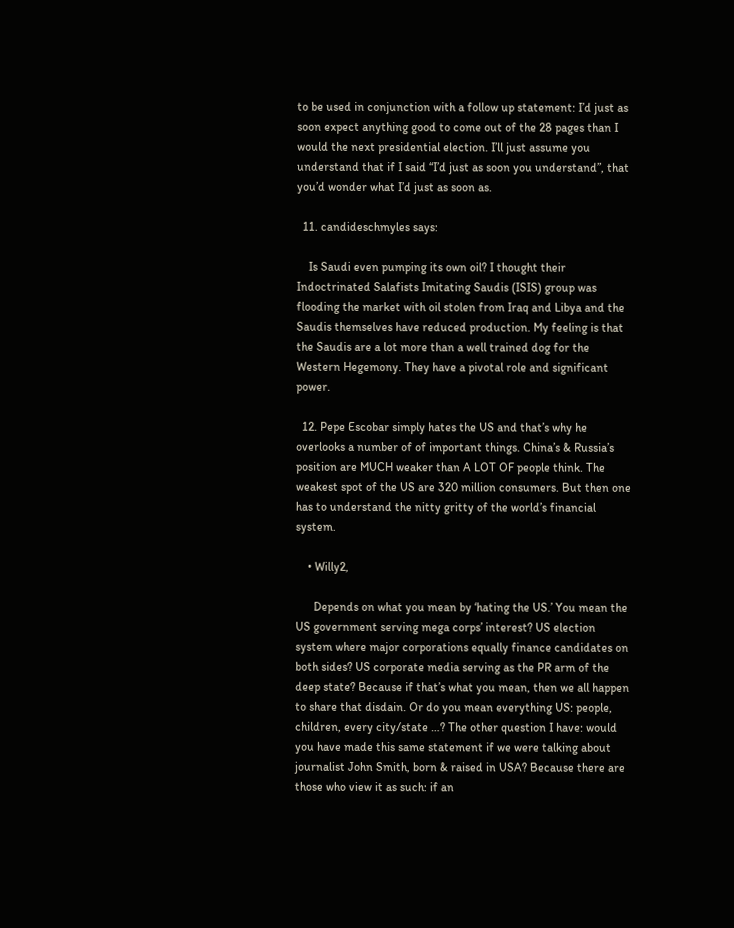to be used in conjunction with a follow up statement: I’d just as soon expect anything good to come out of the 28 pages than I would the next presidential election. I’ll just assume you understand that if I said “I’d just as soon you understand”, that you’d wonder what I’d just as soon as.

  11. candideschmyles says:

    Is Saudi even pumping its own oil? I thought their Indoctrinated Salafists Imitating Saudis (ISIS) group was flooding the market with oil stolen from Iraq and Libya and the Saudis themselves have reduced production. My feeling is that the Saudis are a lot more than a well trained dog for the Western Hegemony. They have a pivotal role and significant power.

  12. Pepe Escobar simply hates the US and that’s why he overlooks a number of of important things. China’s & Russia’s position are MUCH weaker than A LOT OF people think. The weakest spot of the US are 320 million consumers. But then one has to understand the nitty gritty of the world’s financial system.

    • Willy2,

      Depends on what you mean by ‘hating the US.’ You mean the US government serving mega corps’ interest? US election system where major corporations equally finance candidates on both sides? US corporate media serving as the PR arm of the deep state? Because if that’s what you mean, then we all happen to share that disdain. Or do you mean everything US: people, children, every city/state …? The other question I have: would you have made this same statement if we were talking about journalist John Smith, born & raised in USA? Because there are those who view it as such: if an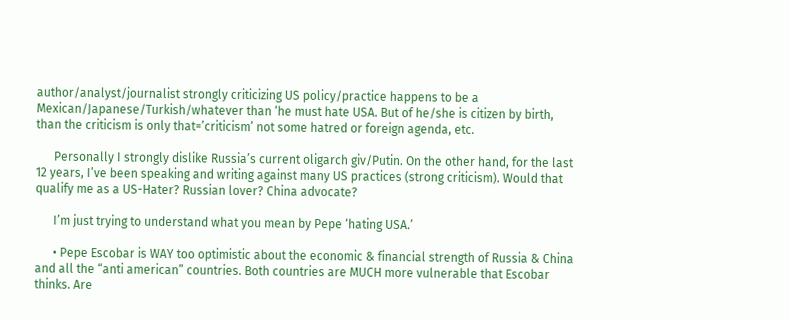author/analyst/journalist strongly criticizing US policy/practice happens to be a Mexican/Japanese/Turkish/whatever than ‘he must hate USA. But of he/she is citizen by birth, than the criticism is only that=’criticism’ not some hatred or foreign agenda, etc.

      Personally I strongly dislike Russia’s current oligarch giv/Putin. On the other hand, for the last 12 years, I’ve been speaking and writing against many US practices (strong criticism). Would that qualify me as a US-Hater? Russian lover? China advocate?

      I’m just trying to understand what you mean by Pepe ‘hating USA.’

      • Pepe Escobar is WAY too optimistic about the economic & financial strength of Russia & China and all the “anti american” countries. Both countries are MUCH more vulnerable that Escobar thinks. Are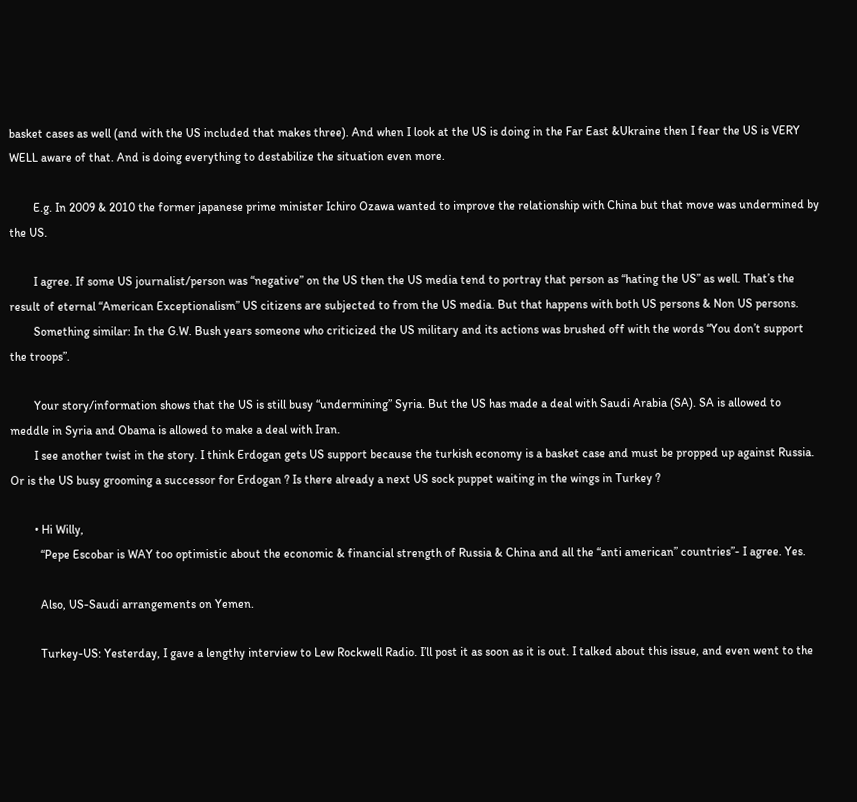basket cases as well (and with the US included that makes three). And when I look at the US is doing in the Far East &Ukraine then I fear the US is VERY WELL aware of that. And is doing everything to destabilize the situation even more.

        E.g. In 2009 & 2010 the former japanese prime minister Ichiro Ozawa wanted to improve the relationship with China but that move was undermined by the US.

        I agree. If some US journalist/person was “negative” on the US then the US media tend to portray that person as “hating the US” as well. That’s the result of eternal “American Exceptionalism” US citizens are subjected to from the US media. But that happens with both US persons & Non US persons.
        Something similar: In the G.W. Bush years someone who criticized the US military and its actions was brushed off with the words “You don’t support the troops”.

        Your story/information shows that the US is still busy “undermining” Syria. But the US has made a deal with Saudi Arabia (SA). SA is allowed to meddle in Syria and Obama is allowed to make a deal with Iran.
        I see another twist in the story. I think Erdogan gets US support because the turkish economy is a basket case and must be propped up against Russia. Or is the US busy grooming a successor for Erdogan ? Is there already a next US sock puppet waiting in the wings in Turkey ?

        • Hi Willy,
          “Pepe Escobar is WAY too optimistic about the economic & financial strength of Russia & China and all the “anti american” countries”- I agree. Yes.

          Also, US-Saudi arrangements on Yemen.

          Turkey-US: Yesterday, I gave a lengthy interview to Lew Rockwell Radio. I’ll post it as soon as it is out. I talked about this issue, and even went to the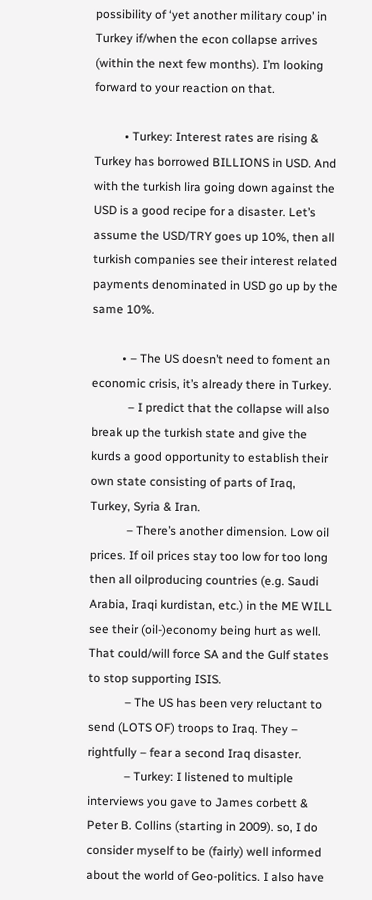possibility of ‘yet another military coup’ in Turkey if/when the econ collapse arrives (within the next few months). I’m looking forward to your reaction on that.

          • Turkey: Interest rates are rising & Turkey has borrowed BILLIONS in USD. And with the turkish lira going down against the USD is a good recipe for a disaster. Let’s assume the USD/TRY goes up 10%, then all turkish companies see their interest related payments denominated in USD go up by the same 10%.

          • – The US doesn’t need to foment an economic crisis, it’s already there in Turkey.
            – I predict that the collapse will also break up the turkish state and give the kurds a good opportunity to establish their own state consisting of parts of Iraq, Turkey, Syria & Iran.
            – There’s another dimension. Low oil prices. If oil prices stay too low for too long then all oilproducing countries (e.g. Saudi Arabia, Iraqi kurdistan, etc.) in the ME WILL see their (oil-)economy being hurt as well. That could/will force SA and the Gulf states to stop supporting ISIS.
            – The US has been very reluctant to send (LOTS OF) troops to Iraq. They – rightfully – fear a second Iraq disaster.
            – Turkey: I listened to multiple interviews you gave to James corbett & Peter B. Collins (starting in 2009). so, I do consider myself to be (fairly) well informed about the world of Geo-politics. I also have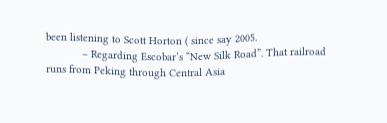been listening to Scott Horton ( since say 2005.
            – Regarding Escobar’s “New Silk Road”. That railroad runs from Peking through Central Asia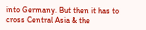into Germany. But then it has to cross Central Asia & the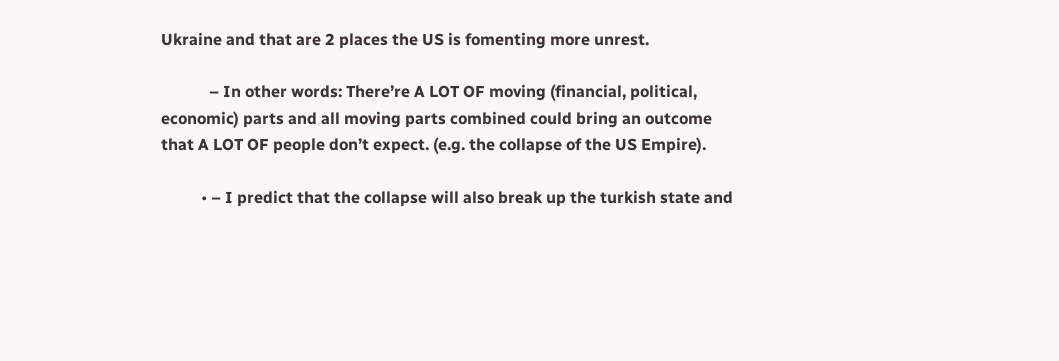Ukraine and that are 2 places the US is fomenting more unrest.

            – In other words: There’re A LOT OF moving (financial, political, economic) parts and all moving parts combined could bring an outcome that A LOT OF people don’t expect. (e.g. the collapse of the US Empire).

          • – I predict that the collapse will also break up the turkish state and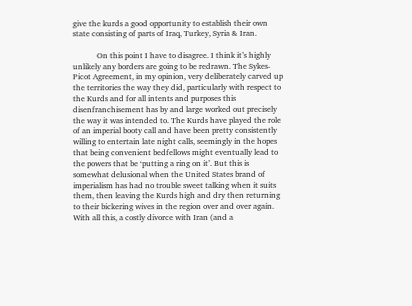give the kurds a good opportunity to establish their own state consisting of parts of Iraq, Turkey, Syria & Iran.

            On this point I have to disagree. I think it’s highly unlikely any borders are going to be redrawn. The Sykes-Picot Agreement, in my opinion, very deliberately carved up the territories the way they did, particularly with respect to the Kurds and for all intents and purposes this disenfranchisement has by and large worked out precisely the way it was intended to. The Kurds have played the role of an imperial booty call and have been pretty consistently willing to entertain late night calls, seemingly in the hopes that being convenient bedfellows might eventually lead to the powers that be ‘putting a ring on it’. But this is somewhat delusional when the United States brand of imperialism has had no trouble sweet talking when it suits them, then leaving the Kurds high and dry then returning to their bickering wives in the region over and over again. With all this, a costly divorce with Iran (and a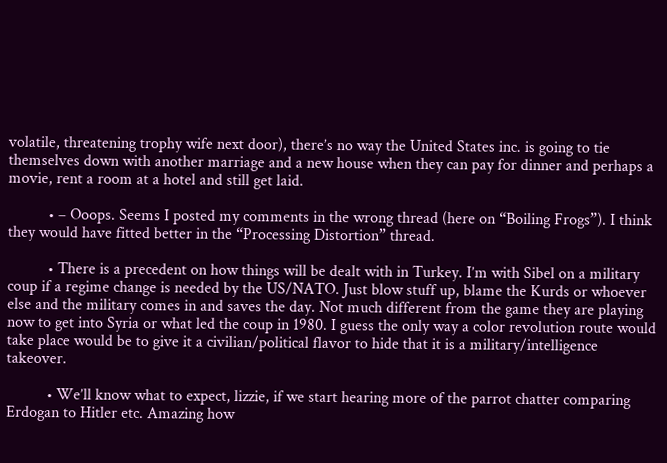volatile, threatening trophy wife next door), there’s no way the United States inc. is going to tie themselves down with another marriage and a new house when they can pay for dinner and perhaps a movie, rent a room at a hotel and still get laid.

          • – Ooops. Seems I posted my comments in the wrong thread (here on “Boiling Frogs”). I think they would have fitted better in the “Processing Distortion” thread.

          • There is a precedent on how things will be dealt with in Turkey. I’m with Sibel on a military coup if a regime change is needed by the US/NATO. Just blow stuff up, blame the Kurds or whoever else and the military comes in and saves the day. Not much different from the game they are playing now to get into Syria or what led the coup in 1980. I guess the only way a color revolution route would take place would be to give it a civilian/political flavor to hide that it is a military/intelligence takeover.

          • We’ll know what to expect, lizzie, if we start hearing more of the parrot chatter comparing Erdogan to Hitler etc. Amazing how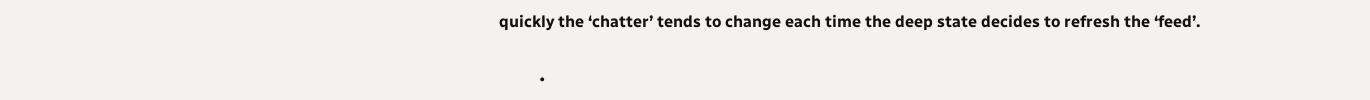quickly the ‘chatter’ tends to change each time the deep state decides to refresh the ‘feed’.

          •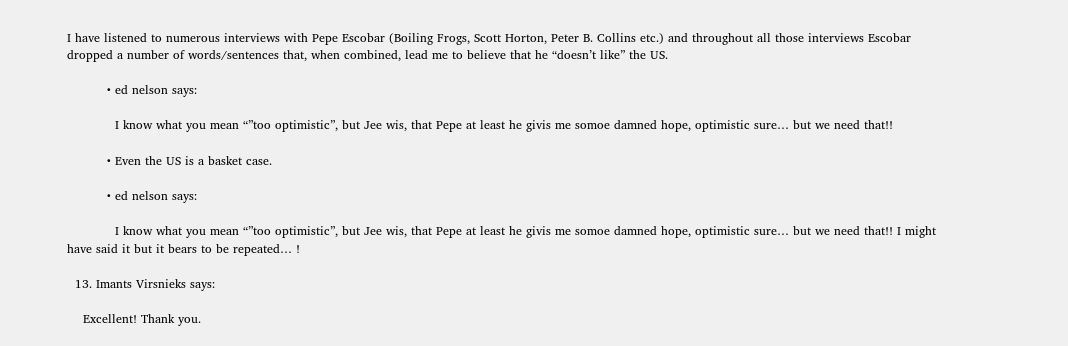I have listened to numerous interviews with Pepe Escobar (Boiling Frogs, Scott Horton, Peter B. Collins etc.) and throughout all those interviews Escobar dropped a number of words/sentences that, when combined, lead me to believe that he “doesn’t like” the US.

          • ed nelson says:

            I know what you mean “”too optimistic”, but Jee wis, that Pepe at least he givis me somoe damned hope, optimistic sure… but we need that!!

          • Even the US is a basket case.

          • ed nelson says:

            I know what you mean “”too optimistic”, but Jee wis, that Pepe at least he givis me somoe damned hope, optimistic sure… but we need that!! I might have said it but it bears to be repeated… !

  13. Imants Virsnieks says:

    Excellent! Thank you.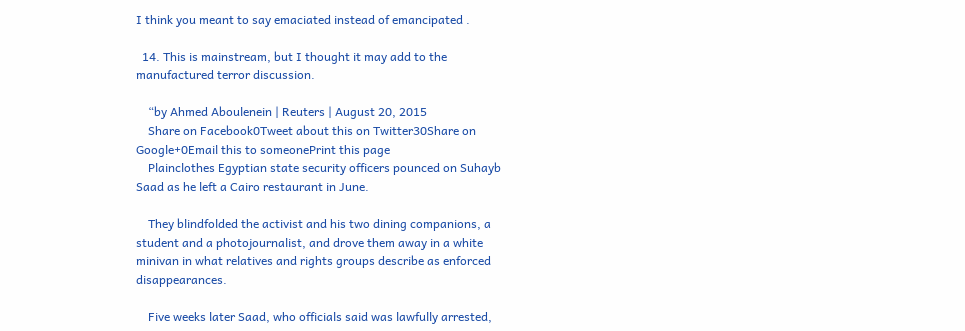I think you meant to say emaciated instead of emancipated .

  14. This is mainstream, but I thought it may add to the manufactured terror discussion.

    “by Ahmed Aboulenein | Reuters | August 20, 2015
    Share on Facebook0Tweet about this on Twitter30Share on Google+0Email this to someonePrint this page
    Plainclothes Egyptian state security officers pounced on Suhayb Saad as he left a Cairo restaurant in June.

    They blindfolded the activist and his two dining companions, a student and a photojournalist, and drove them away in a white minivan in what relatives and rights groups describe as enforced disappearances.

    Five weeks later Saad, who officials said was lawfully arrested,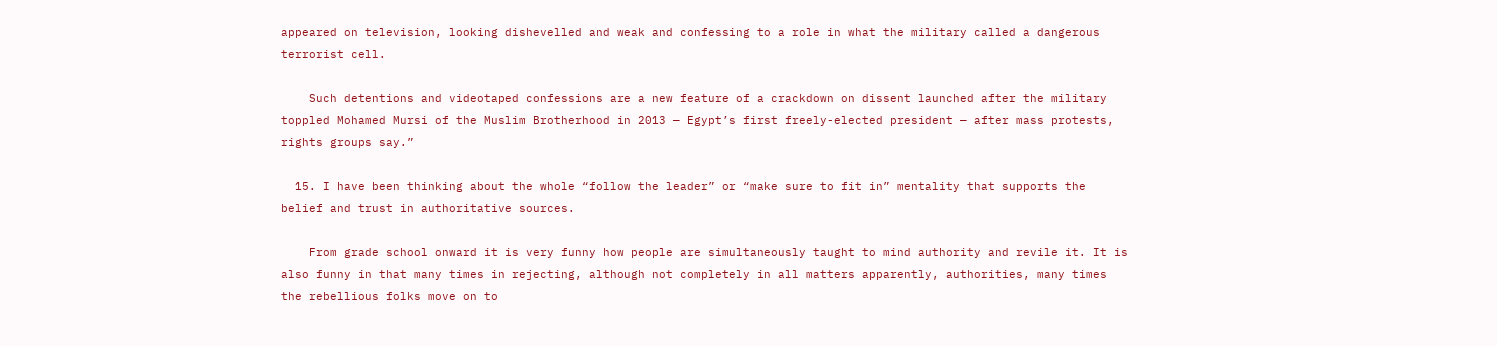appeared on television, looking dishevelled and weak and confessing to a role in what the military called a dangerous terrorist cell.

    Such detentions and videotaped confessions are a new feature of a crackdown on dissent launched after the military toppled Mohamed Mursi of the Muslim Brotherhood in 2013 — Egypt’s first freely-elected president — after mass protests, rights groups say.”

  15. I have been thinking about the whole “follow the leader” or “make sure to fit in” mentality that supports the belief and trust in authoritative sources.

    From grade school onward it is very funny how people are simultaneously taught to mind authority and revile it. It is also funny in that many times in rejecting, although not completely in all matters apparently, authorities, many times the rebellious folks move on to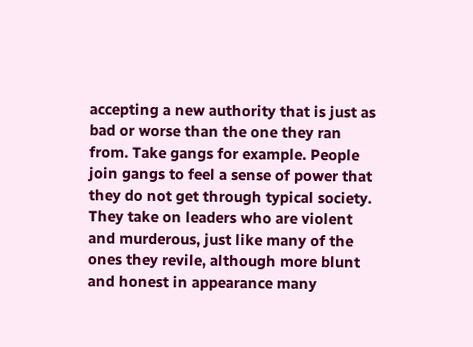accepting a new authority that is just as bad or worse than the one they ran from. Take gangs for example. People join gangs to feel a sense of power that they do not get through typical society. They take on leaders who are violent and murderous, just like many of the ones they revile, although more blunt and honest in appearance many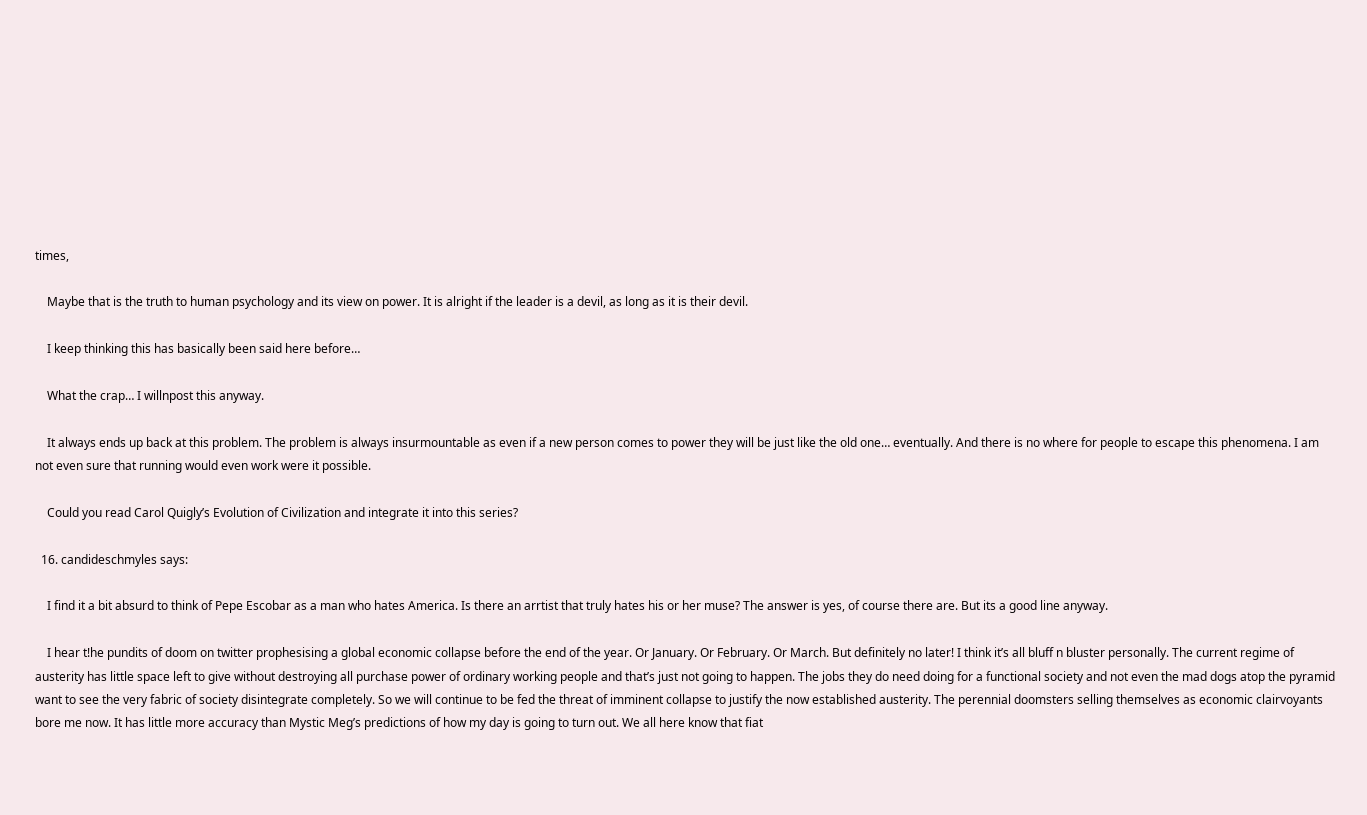times,

    Maybe that is the truth to human psychology and its view on power. It is alright if the leader is a devil, as long as it is their devil.

    I keep thinking this has basically been said here before…

    What the crap… I willnpost this anyway.

    It always ends up back at this problem. The problem is always insurmountable as even if a new person comes to power they will be just like the old one… eventually. And there is no where for people to escape this phenomena. I am not even sure that running would even work were it possible.

    Could you read Carol Quigly’s Evolution of Civilization and integrate it into this series?

  16. candideschmyles says:

    I find it a bit absurd to think of Pepe Escobar as a man who hates America. Is there an arrtist that truly hates his or her muse? The answer is yes, of course there are. But its a good line anyway.

    I hear t!he pundits of doom on twitter prophesising a global economic collapse before the end of the year. Or January. Or February. Or March. But definitely no later! I think it’s all bluff n bluster personally. The current regime of austerity has little space left to give without destroying all purchase power of ordinary working people and that’s just not going to happen. The jobs they do need doing for a functional society and not even the mad dogs atop the pyramid want to see the very fabric of society disintegrate completely. So we will continue to be fed the threat of imminent collapse to justify the now established austerity. The perennial doomsters selling themselves as economic clairvoyants bore me now. It has little more accuracy than Mystic Meg’s predictions of how my day is going to turn out. We all here know that fiat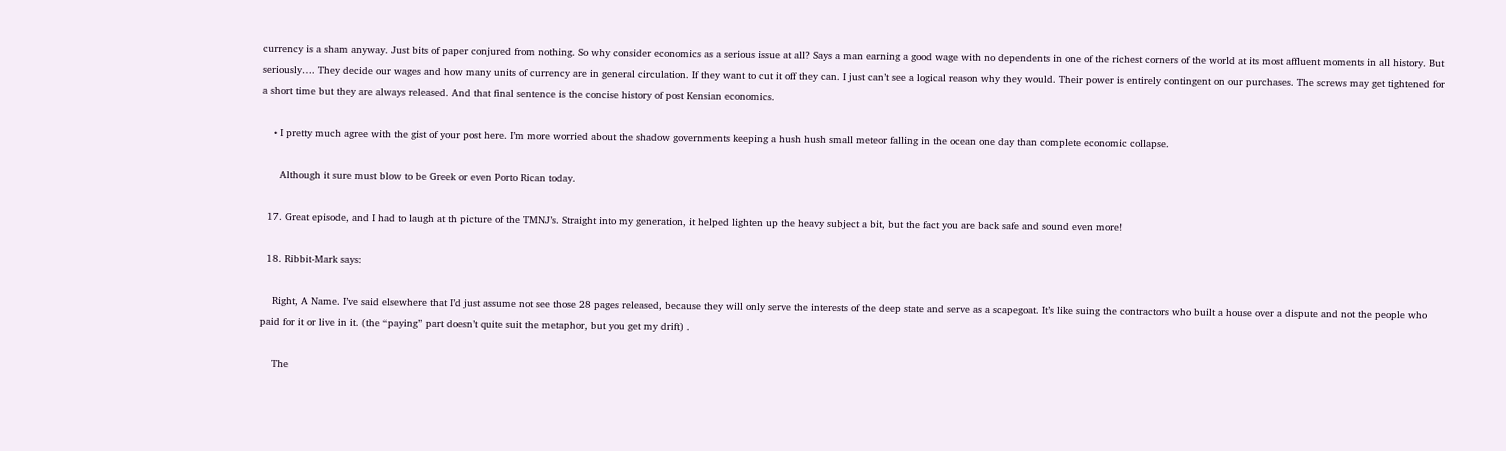currency is a sham anyway. Just bits of paper conjured from nothing. So why consider economics as a serious issue at all? Says a man earning a good wage with no dependents in one of the richest corners of the world at its most affluent moments in all history. But seriously…. They decide our wages and how many units of currency are in general circulation. If they want to cut it off they can. I just can’t see a logical reason why they would. Their power is entirely contingent on our purchases. The screws may get tightened for a short time but they are always released. And that final sentence is the concise history of post Kensian economics.

    • I pretty much agree with the gist of your post here. I’m more worried about the shadow governments keeping a hush hush small meteor falling in the ocean one day than complete economic collapse.

      Although it sure must blow to be Greek or even Porto Rican today.

  17. Great episode, and I had to laugh at th picture of the TMNJ’s. Straight into my generation, it helped lighten up the heavy subject a bit, but the fact you are back safe and sound even more!

  18. Ribbit-Mark says:

    Right, A Name. I’ve said elsewhere that I’d just assume not see those 28 pages released, because they will only serve the interests of the deep state and serve as a scapegoat. It’s like suing the contractors who built a house over a dispute and not the people who paid for it or live in it. (the “paying” part doesn’t quite suit the metaphor, but you get my drift) .

    The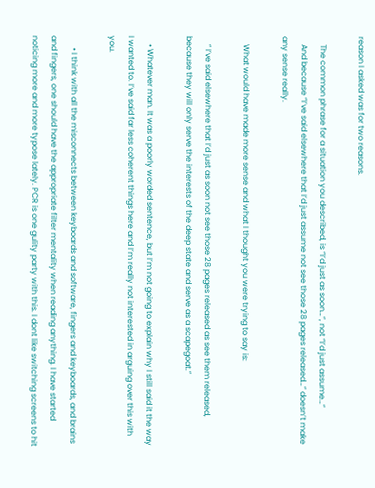reason I asked was for two reasons.

    The common phrase for a situation you described, is “I’d just as soon…”, not “I’d just assume…”
    And because “I’ve said elsewhere that I’d just assume not see those 28 pages released…” doesn’t make any sense really.

    What would have made more sense and what I thought you were trying to say is:

    “ I’ve said elsewhere that I’d just as soon not see those 28 pages released as see them released, because they will only serve the interests of the deep state and serve as a scapegoat.”

    • Whatever man. It was a poorly worded sentence, but I’m not going to explain why I still said it the way I wanted to. I’ve said far less coherent things here and I’m really not interested in arguing over this with you.

      • I think with all the misconnects between keyboards and software, fingers and keyboards, and brains and fingers, one should have the appropriate filter mentality when reading anything. I have started noticing more and more typose lately. PCR is one gulity party with this. I dont like switching screens to hit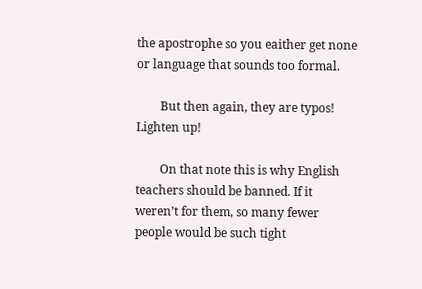the apostrophe so you eaither get none or language that sounds too formal.

        But then again, they are typos! Lighten up!

        On that note this is why English teachers should be banned. If it weren’t for them, so many fewer people would be such tight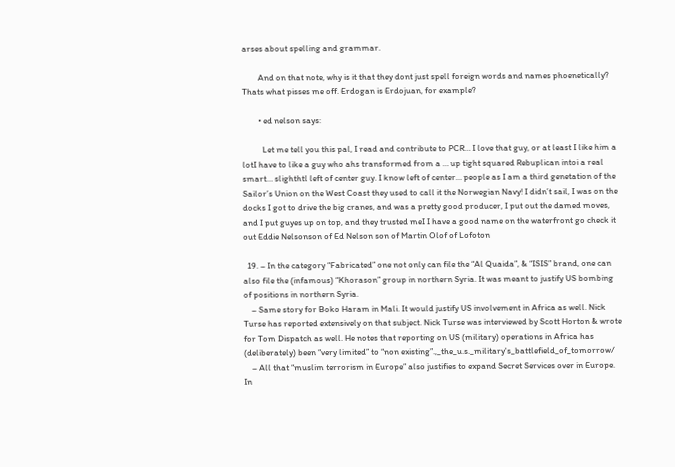arses about spelling and grammar.

        And on that note, why is it that they dont just spell foreign words and names phoenetically? Thats what pisses me off. Erdogan is Erdojuan, for example?

        • ed nelson says:

          Let me tell you this pal, I read and contribute to PCR… I love that guy, or at least I like him a lotI have to like a guy who ahs transformed from a … up tight squared Rebuplican intoi a real smart… slighthtl left of center guy. I know left of center… people as I am a third genetation of the Sailor’s Union on the West Coast they used to call it the Norwegian Navy! I didn’t sail, I was on the docks I got to drive the big cranes, and was a pretty good producer, I put out the damed moves, and I put guyes up on top, and they trusted meI I have a good name on the waterfront go check it out Eddie Nelsonson of Ed Nelson son of Martin Olof of Lofoton

  19. – In the category “Fabricated” one not only can file the “Al Quaida”, & “ISIS” brand, one can also file the (infamous) “Khorason” group in northern Syria. It was meant to justify US bombing of positions in northern Syria.
    – Same story for Boko Haram in Mali. It would justify US involvement in Africa as well. Nick Turse has reported extensively on that subject. Nick Turse was interviewed by Scott Horton & wrote for Tom Dispatch as well. He notes that reporting on US (military) operations in Africa has (deliberately) been “very limited” to “non existing”.,_the_u.s._military's_battlefield_of_tomorrow/
    – All that “muslim terrorism in Europe” also justifies to expand Secret Services over in Europe. In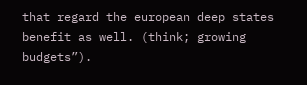that regard the european deep states benefit as well. (think; growing budgets”).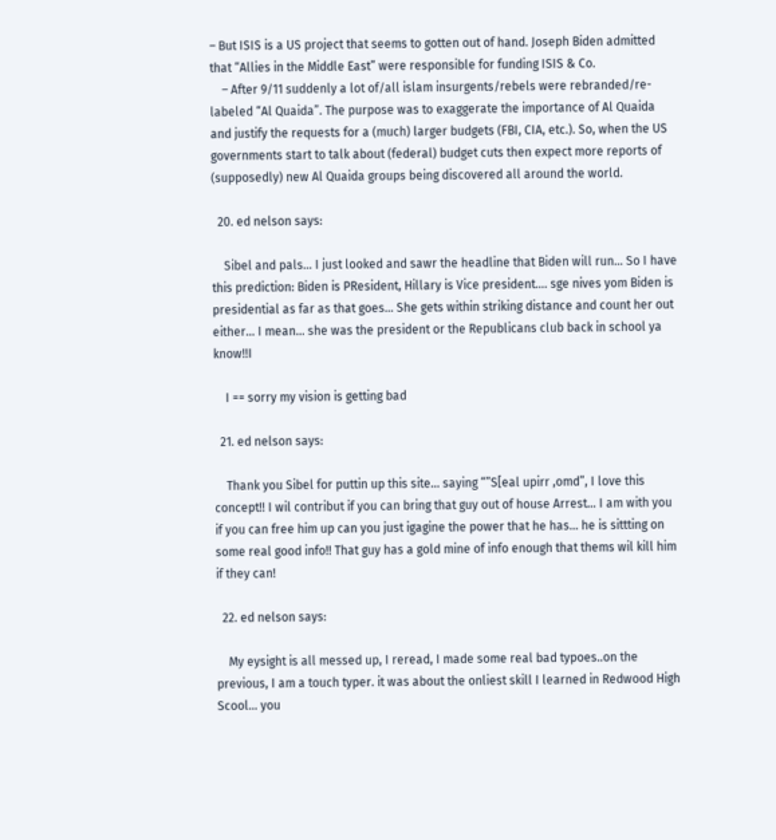– But ISIS is a US project that seems to gotten out of hand. Joseph Biden admitted that “Allies in the Middle East” were responsible for funding ISIS & Co.
    – After 9/11 suddenly a lot of/all islam insurgents/rebels were rebranded/re-labeled “Al Quaida”. The purpose was to exaggerate the importance of Al Quaida and justify the requests for a (much) larger budgets (FBI, CIA, etc.). So, when the US governments start to talk about (federal) budget cuts then expect more reports of (supposedly) new Al Quaida groups being discovered all around the world.

  20. ed nelson says:

    Sibel and pals… I just looked and sawr the headline that Biden will run… So I have this prediction: Biden is PResident, Hillary is Vice president…. sge nives yom Biden is presidential as far as that goes… She gets within striking distance and count her out either… I mean… she was the president or the Republicans club back in school ya know!!I

    I == sorry my vision is getting bad

  21. ed nelson says:

    Thank you Sibel for puttin up this site… saying “”S[eal upirr ,omd”, I love this concept!! I wil contribut if you can bring that guy out of house Arrest… I am with you if you can free him up can you just igagine the power that he has… he is sittting on some real good info!! That guy has a gold mine of info enough that thems wil kill him if they can!

  22. ed nelson says:

    My eysight is all messed up, I reread, I made some real bad typoes..on the previous, I am a touch typer. it was about the onliest skill I learned in Redwood High Scool… you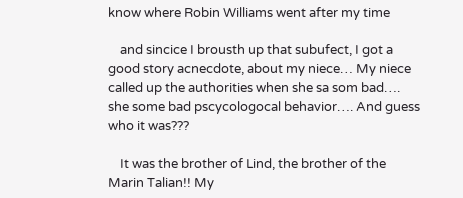know where Robin Williams went after my time

    and sincice I brousth up that subufect, I got a good story acnecdote, about my niece… My niece called up the authorities when she sa som bad…. she some bad pscycologocal behavior…. And guess who it was???

    It was the brother of Lind, the brother of the Marin Talian!! My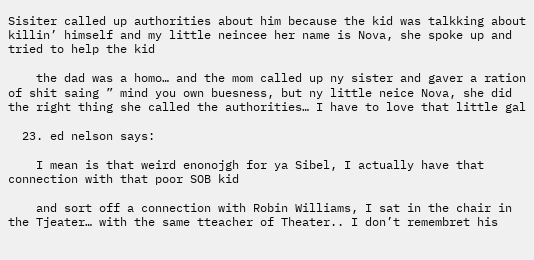Sisiter called up authorities about him because the kid was talkking about killin’ himself and my little neincee her name is Nova, she spoke up and tried to help the kid

    the dad was a homo… and the mom called up ny sister and gaver a ration of shit saing ” mind you own buesness, but ny little neice Nova, she did the right thing she called the authorities… I have to love that little gal

  23. ed nelson says:

    I mean is that weird enonojgh for ya Sibel, I actually have that connection with that poor SOB kid

    and sort off a connection with Robin Williams, I sat in the chair in the Tjeater… with the same tteacher of Theater.. I don’t remembret his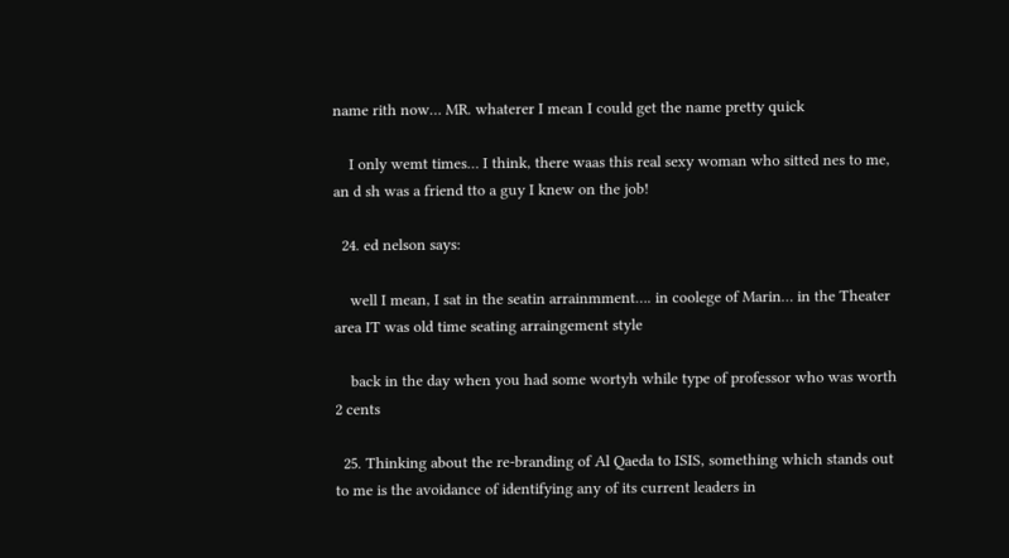name rith now… MR. whaterer I mean I could get the name pretty quick

    I only wemt times… I think, there waas this real sexy woman who sitted nes to me, an d sh was a friend tto a guy I knew on the job!

  24. ed nelson says:

    well I mean, I sat in the seatin arrainmment…. in coolege of Marin… in the Theater area IT was old time seating arraingement style

    back in the day when you had some wortyh while type of professor who was worth 2 cents

  25. Thinking about the re-branding of Al Qaeda to ISIS, something which stands out to me is the avoidance of identifying any of its current leaders in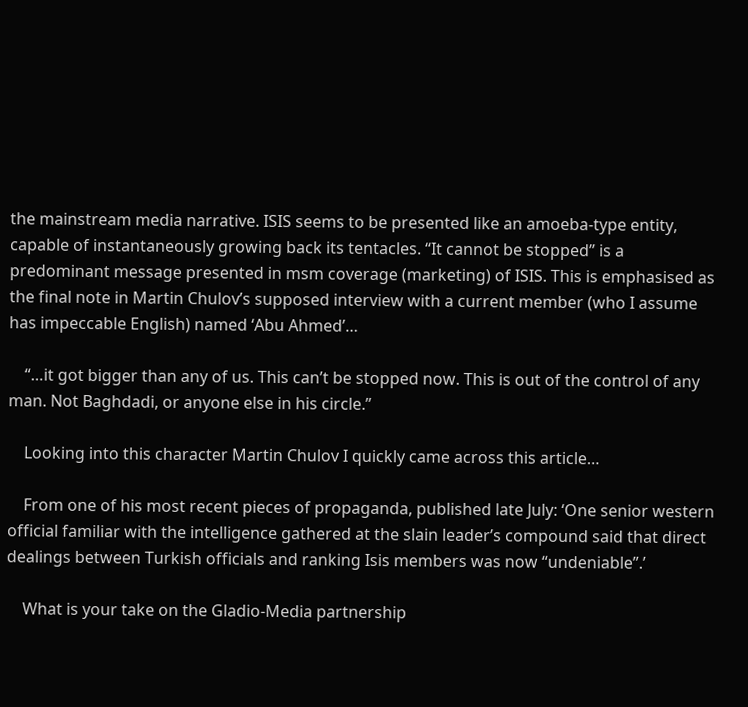the mainstream media narrative. ISIS seems to be presented like an amoeba-type entity, capable of instantaneously growing back its tentacles. “It cannot be stopped” is a predominant message presented in msm coverage (marketing) of ISIS. This is emphasised as the final note in Martin Chulov’s supposed interview with a current member (who I assume has impeccable English) named ‘Abu Ahmed’…

    “…it got bigger than any of us. This can’t be stopped now. This is out of the control of any man. Not Baghdadi, or anyone else in his circle.”

    Looking into this character Martin Chulov I quickly came across this article…

    From one of his most recent pieces of propaganda, published late July: ‘One senior western official familiar with the intelligence gathered at the slain leader’s compound said that direct dealings between Turkish officials and ranking Isis members was now “undeniable”.’

    What is your take on the Gladio-Media partnership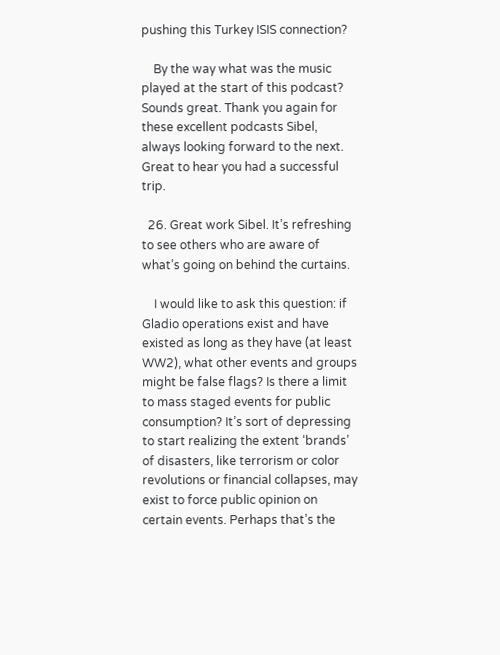pushing this Turkey ISIS connection?

    By the way what was the music played at the start of this podcast? Sounds great. Thank you again for these excellent podcasts Sibel, always looking forward to the next. Great to hear you had a successful trip.

  26. Great work Sibel. It’s refreshing to see others who are aware of what’s going on behind the curtains.

    I would like to ask this question: if Gladio operations exist and have existed as long as they have (at least WW2), what other events and groups might be false flags? Is there a limit to mass staged events for public consumption? It’s sort of depressing to start realizing the extent ‘brands’ of disasters, like terrorism or color revolutions or financial collapses, may exist to force public opinion on certain events. Perhaps that’s the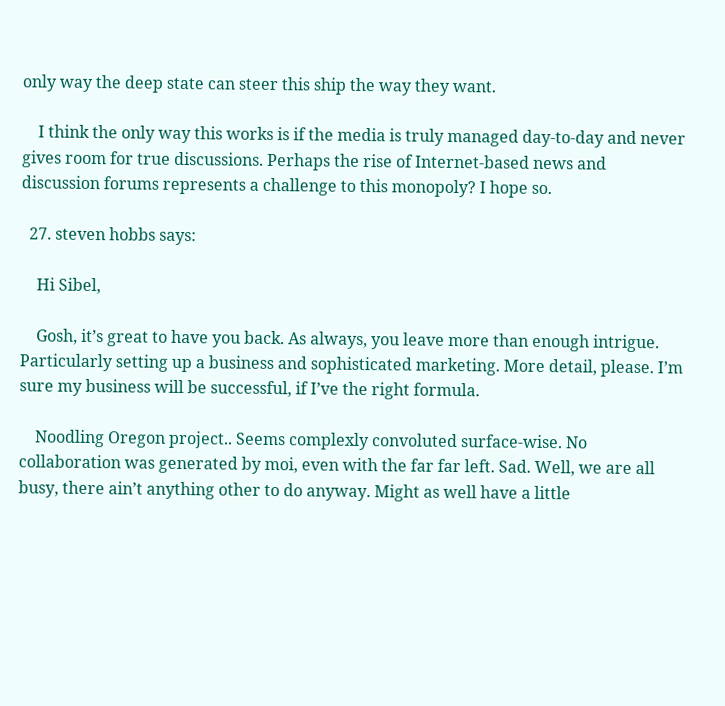only way the deep state can steer this ship the way they want.

    I think the only way this works is if the media is truly managed day-to-day and never gives room for true discussions. Perhaps the rise of Internet-based news and discussion forums represents a challenge to this monopoly? I hope so.

  27. steven hobbs says:

    Hi Sibel,

    Gosh, it’s great to have you back. As always, you leave more than enough intrigue. Particularly setting up a business and sophisticated marketing. More detail, please. I’m sure my business will be successful, if I’ve the right formula.

    Noodling Oregon project.. Seems complexly convoluted surface-wise. No collaboration was generated by moi, even with the far far left. Sad. Well, we are all busy, there ain’t anything other to do anyway. Might as well have a little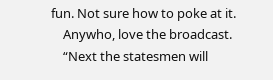fun. Not sure how to poke at it.
    Anywho, love the broadcast.
    “Next the statesmen will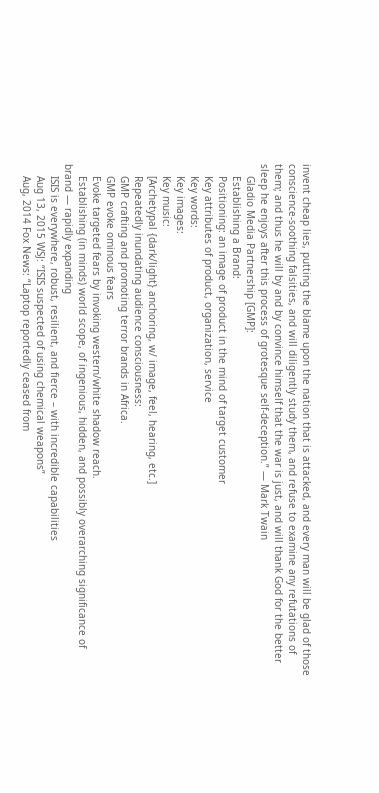invent cheap lies, putting the blame upon the nation that is attacked, and every man will be glad of those conscience-soothing falsities, and will diligently study them, and refuse to examine any refutations of them; and thus he will by and by convince himself that the war is just, and will thank God for the better sleep he enjoys after this process of grotesque self-deception.” — Mark Twain
    Gladio Media Partnership [GMP]:
    Establishing a Brand:
    Positioning: an image of product in the mind of target customer
    Key attributes of product, organization, service
    Key words:
    Key images:
    Key music:
    [Archetypal {dark/light} anchoring, w/ image, feel, hearing, etc.]
    Repeatedly inundating audience consciousness:
    GMP crafting and promoting terror brands in Africa.
    GMP evoke ominous fears
    Evoke targeted fears by invoking western/white shadow reach.
    Establishing (in minds) world scope, of ingenious, hidden, and possibly overarching significance of brand — rapidly expanding
    ISIS is everywhere, robust, resilient, and fierce – with incredible capabilities
    Aug 13, 2015 WSJ: “ISIS suspected of using chemical weapons”
    Aug, 2014 Fox News: “Laptop reportedly ceased from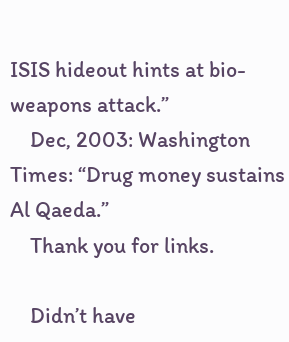ISIS hideout hints at bio-weapons attack.”
    Dec, 2003: Washington Times: “Drug money sustains Al Qaeda.”
    Thank you for links.

    Didn’t have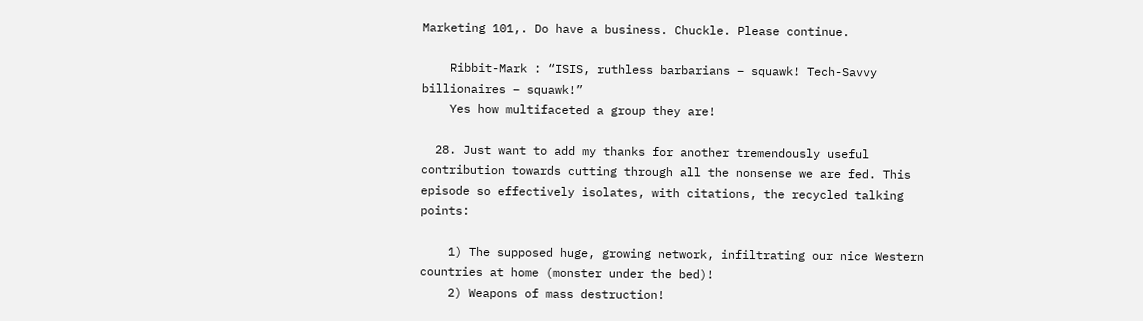Marketing 101,. Do have a business. Chuckle. Please continue.

    Ribbit-Mark : “ISIS, ruthless barbarians – squawk! Tech-Savvy billionaires – squawk!”
    Yes how multifaceted a group they are!

  28. Just want to add my thanks for another tremendously useful contribution towards cutting through all the nonsense we are fed. This episode so effectively isolates, with citations, the recycled talking points:

    1) The supposed huge, growing network, infiltrating our nice Western countries at home (monster under the bed)!
    2) Weapons of mass destruction!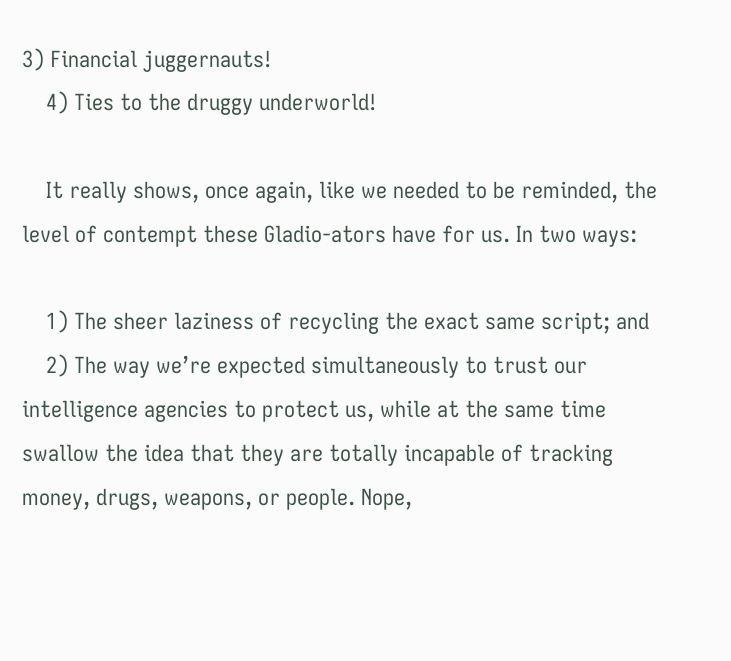3) Financial juggernauts!
    4) Ties to the druggy underworld!

    It really shows, once again, like we needed to be reminded, the level of contempt these Gladio-ators have for us. In two ways:

    1) The sheer laziness of recycling the exact same script; and
    2) The way we’re expected simultaneously to trust our intelligence agencies to protect us, while at the same time swallow the idea that they are totally incapable of tracking money, drugs, weapons, or people. Nope,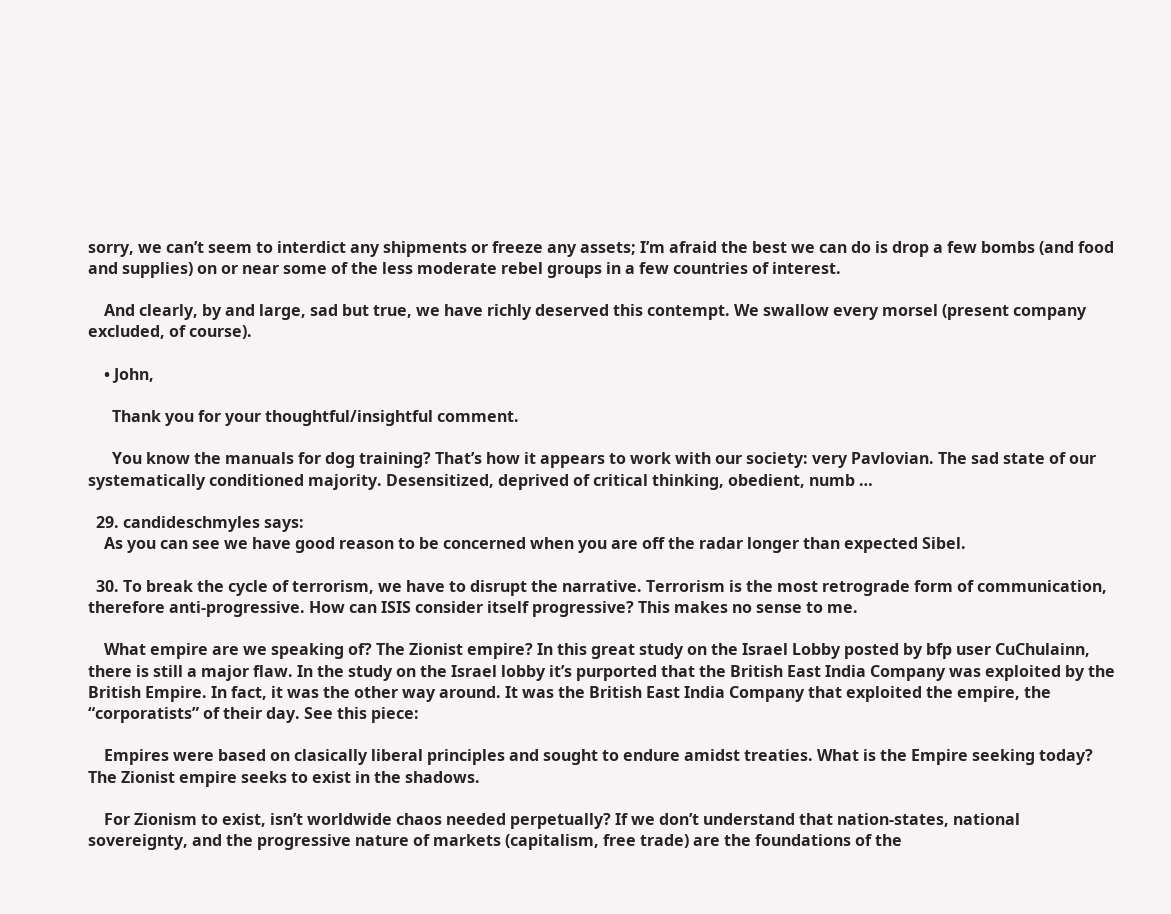sorry, we can’t seem to interdict any shipments or freeze any assets; I’m afraid the best we can do is drop a few bombs (and food and supplies) on or near some of the less moderate rebel groups in a few countries of interest.

    And clearly, by and large, sad but true, we have richly deserved this contempt. We swallow every morsel (present company excluded, of course).

    • John,

      Thank you for your thoughtful/insightful comment.

      You know the manuals for dog training? That’s how it appears to work with our society: very Pavlovian. The sad state of our systematically conditioned majority. Desensitized, deprived of critical thinking, obedient, numb …

  29. candideschmyles says:
    As you can see we have good reason to be concerned when you are off the radar longer than expected Sibel.

  30. To break the cycle of terrorism, we have to disrupt the narrative. Terrorism is the most retrograde form of communication, therefore anti-progressive. How can ISIS consider itself progressive? This makes no sense to me.

    What empire are we speaking of? The Zionist empire? In this great study on the Israel Lobby posted by bfp user CuChulainn, there is still a major flaw. In the study on the Israel lobby it’s purported that the British East India Company was exploited by the British Empire. In fact, it was the other way around. It was the British East India Company that exploited the empire, the “corporatists” of their day. See this piece:

    Empires were based on clasically liberal principles and sought to endure amidst treaties. What is the Empire seeking today? The Zionist empire seeks to exist in the shadows.

    For Zionism to exist, isn’t worldwide chaos needed perpetually? If we don’t understand that nation-states, national sovereignty, and the progressive nature of markets (capitalism, free trade) are the foundations of the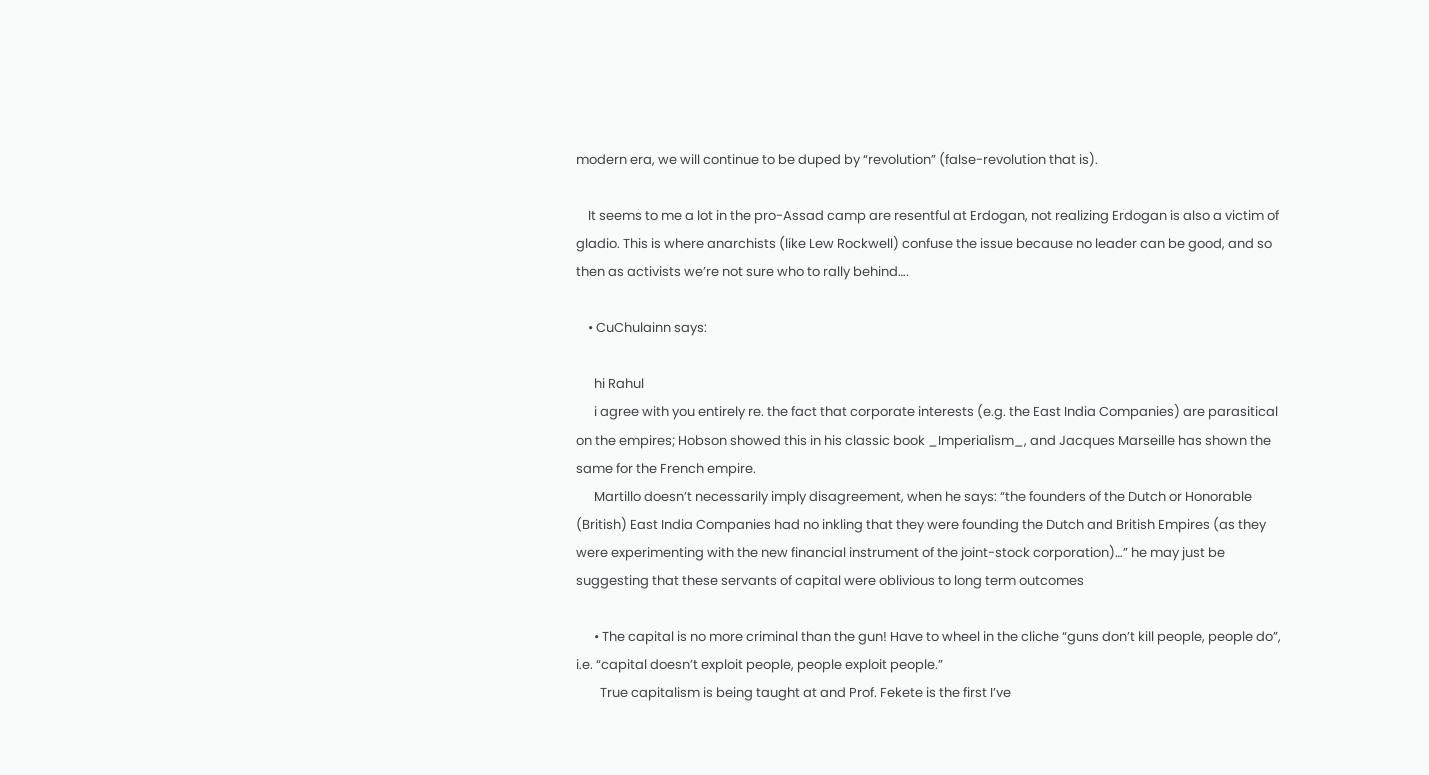modern era, we will continue to be duped by “revolution” (false-revolution that is).

    It seems to me a lot in the pro-Assad camp are resentful at Erdogan, not realizing Erdogan is also a victim of gladio. This is where anarchists (like Lew Rockwell) confuse the issue because no leader can be good, and so then as activists we’re not sure who to rally behind….

    • CuChulainn says:

      hi Rahul
      i agree with you entirely re. the fact that corporate interests (e.g. the East India Companies) are parasitical on the empires; Hobson showed this in his classic book _Imperialism_, and Jacques Marseille has shown the same for the French empire.
      Martillo doesn’t necessarily imply disagreement, when he says: “the founders of the Dutch or Honorable (British) East India Companies had no inkling that they were founding the Dutch and British Empires (as they were experimenting with the new financial instrument of the joint-stock corporation)…” he may just be suggesting that these servants of capital were oblivious to long term outcomes

      • The capital is no more criminal than the gun! Have to wheel in the cliche “guns don’t kill people, people do”, i.e. “capital doesn’t exploit people, people exploit people.”
        True capitalism is being taught at and Prof. Fekete is the first I’ve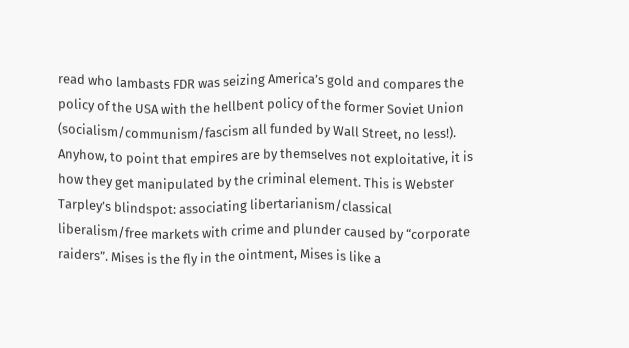read who lambasts FDR was seizing America’s gold and compares the policy of the USA with the hellbent policy of the former Soviet Union (socialism/communism/fascism all funded by Wall Street, no less!). Anyhow, to point that empires are by themselves not exploitative, it is how they get manipulated by the criminal element. This is Webster Tarpley’s blindspot: associating libertarianism/classical liberalism/free markets with crime and plunder caused by “corporate raiders”. Mises is the fly in the ointment, Mises is like a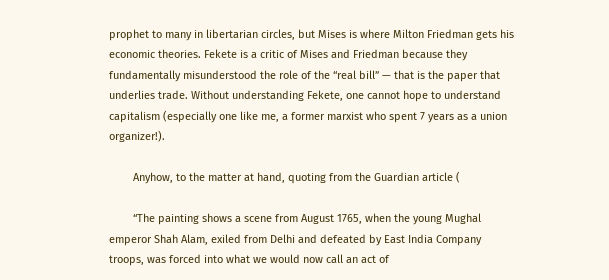prophet to many in libertarian circles, but Mises is where Milton Friedman gets his economic theories. Fekete is a critic of Mises and Friedman because they fundamentally misunderstood the role of the “real bill” — that is the paper that underlies trade. Without understanding Fekete, one cannot hope to understand capitalism (especially one like me, a former marxist who spent 7 years as a union organizer!).

        Anyhow, to the matter at hand, quoting from the Guardian article (

        “The painting shows a scene from August 1765, when the young Mughal emperor Shah Alam, exiled from Delhi and defeated by East India Company troops, was forced into what we would now call an act of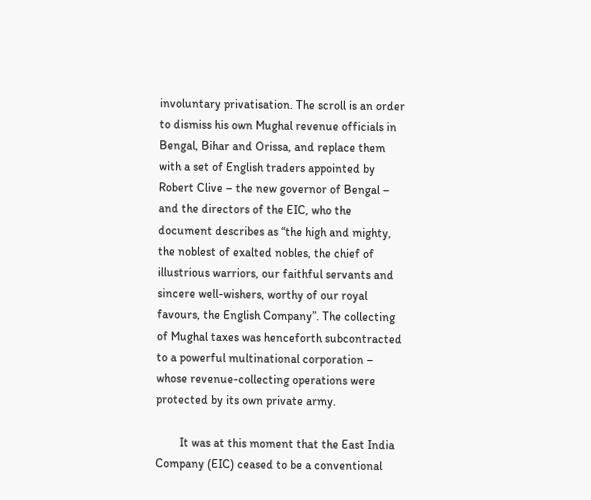involuntary privatisation. The scroll is an order to dismiss his own Mughal revenue officials in Bengal, Bihar and Orissa, and replace them with a set of English traders appointed by Robert Clive – the new governor of Bengal – and the directors of the EIC, who the document describes as “the high and mighty, the noblest of exalted nobles, the chief of illustrious warriors, our faithful servants and sincere well-wishers, worthy of our royal favours, the English Company”. The collecting of Mughal taxes was henceforth subcontracted to a powerful multinational corporation – whose revenue-collecting operations were protected by its own private army.

        It was at this moment that the East India Company (EIC) ceased to be a conventional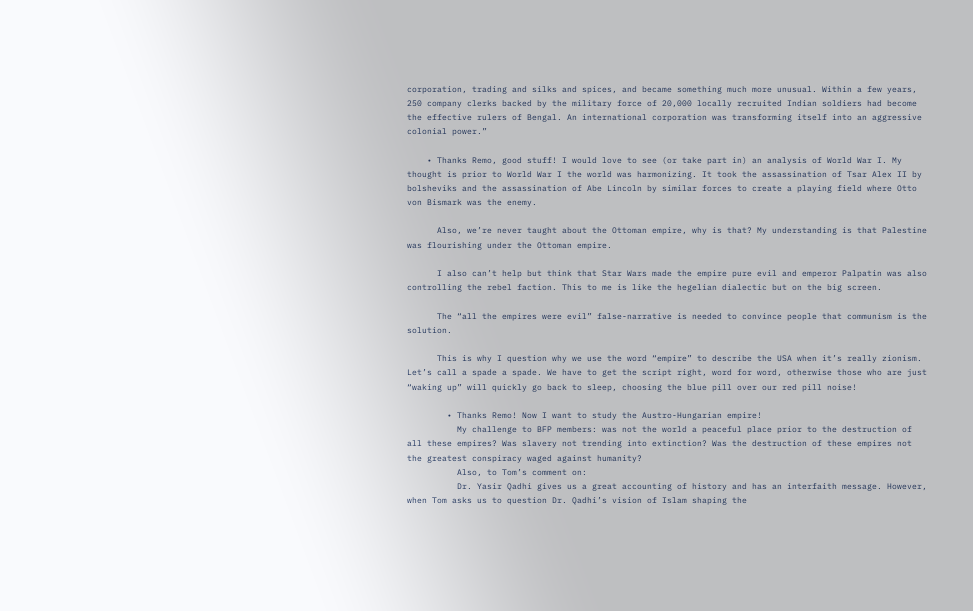corporation, trading and silks and spices, and became something much more unusual. Within a few years, 250 company clerks backed by the military force of 20,000 locally recruited Indian soldiers had become the effective rulers of Bengal. An international corporation was transforming itself into an aggressive colonial power.”

    • Thanks Remo, good stuff! I would love to see (or take part in) an analysis of World War I. My thought is prior to World War I the world was harmonizing. It took the assassination of Tsar Alex II by bolsheviks and the assassination of Abe Lincoln by similar forces to create a playing field where Otto von Bismark was the enemy.

      Also, we’re never taught about the Ottoman empire, why is that? My understanding is that Palestine was flourishing under the Ottoman empire.

      I also can’t help but think that Star Wars made the empire pure evil and emperor Palpatin was also controlling the rebel faction. This to me is like the hegelian dialectic but on the big screen.

      The “all the empires were evil” false-narrative is needed to convince people that communism is the solution.

      This is why I question why we use the word “empire” to describe the USA when it’s really zionism. Let’s call a spade a spade. We have to get the script right, word for word, otherwise those who are just “waking up” will quickly go back to sleep, choosing the blue pill over our red pill noise!

        • Thanks Remo! Now I want to study the Austro-Hungarian empire!
          My challenge to BFP members: was not the world a peaceful place prior to the destruction of all these empires? Was slavery not trending into extinction? Was the destruction of these empires not the greatest conspiracy waged against humanity?
          Also, to Tom’s comment on:
          Dr. Yasir Qadhi gives us a great accounting of history and has an interfaith message. However, when Tom asks us to question Dr. Qadhi’s vision of Islam shaping the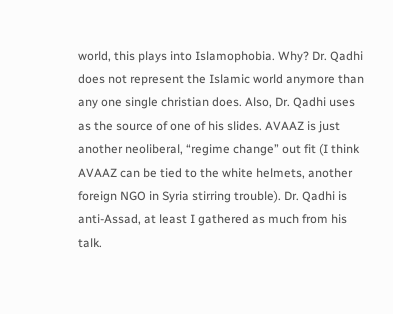world, this plays into Islamophobia. Why? Dr. Qadhi does not represent the Islamic world anymore than any one single christian does. Also, Dr. Qadhi uses as the source of one of his slides. AVAAZ is just another neoliberal, “regime change” out fit (I think AVAAZ can be tied to the white helmets, another foreign NGO in Syria stirring trouble). Dr. Qadhi is anti-Assad, at least I gathered as much from his talk.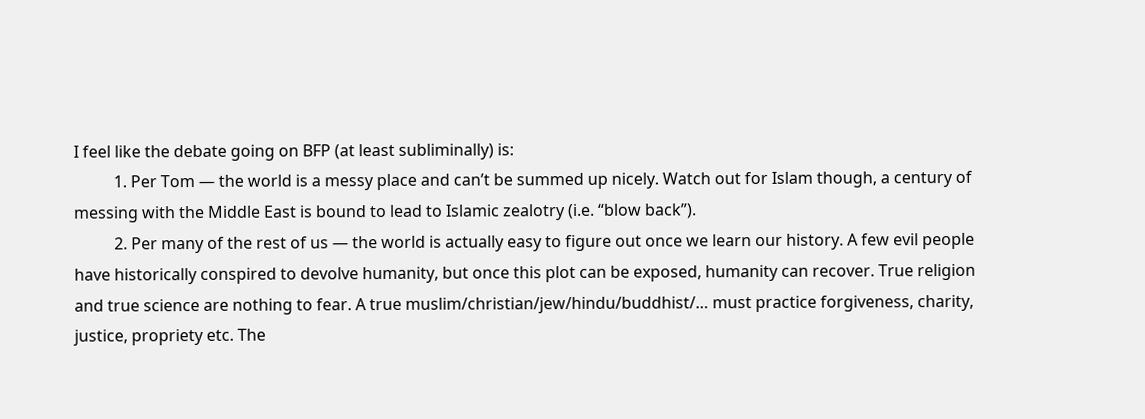I feel like the debate going on BFP (at least subliminally) is:
          1. Per Tom — the world is a messy place and can’t be summed up nicely. Watch out for Islam though, a century of messing with the Middle East is bound to lead to Islamic zealotry (i.e. “blow back”).
          2. Per many of the rest of us — the world is actually easy to figure out once we learn our history. A few evil people have historically conspired to devolve humanity, but once this plot can be exposed, humanity can recover. True religion and true science are nothing to fear. A true muslim/christian/jew/hindu/buddhist/… must practice forgiveness, charity, justice, propriety etc. The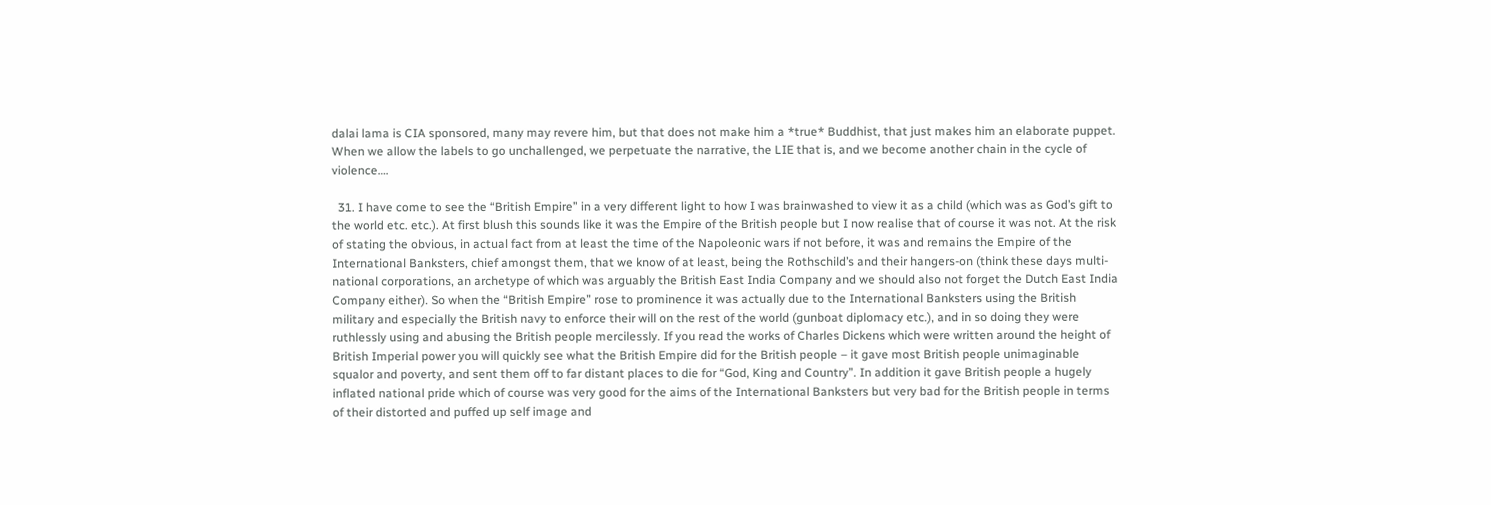dalai lama is CIA sponsored, many may revere him, but that does not make him a *true* Buddhist, that just makes him an elaborate puppet. When we allow the labels to go unchallenged, we perpetuate the narrative, the LIE that is, and we become another chain in the cycle of violence….

  31. I have come to see the “British Empire” in a very different light to how I was brainwashed to view it as a child (which was as God’s gift to the world etc. etc.). At first blush this sounds like it was the Empire of the British people but I now realise that of course it was not. At the risk of stating the obvious, in actual fact from at least the time of the Napoleonic wars if not before, it was and remains the Empire of the International Banksters, chief amongst them, that we know of at least, being the Rothschild’s and their hangers-on (think these days multi-national corporations, an archetype of which was arguably the British East India Company and we should also not forget the Dutch East India Company either). So when the “British Empire” rose to prominence it was actually due to the International Banksters using the British military and especially the British navy to enforce their will on the rest of the world (gunboat diplomacy etc.), and in so doing they were ruthlessly using and abusing the British people mercilessly. If you read the works of Charles Dickens which were written around the height of British Imperial power you will quickly see what the British Empire did for the British people – it gave most British people unimaginable squalor and poverty, and sent them off to far distant places to die for “God, King and Country”. In addition it gave British people a hugely inflated national pride which of course was very good for the aims of the International Banksters but very bad for the British people in terms of their distorted and puffed up self image and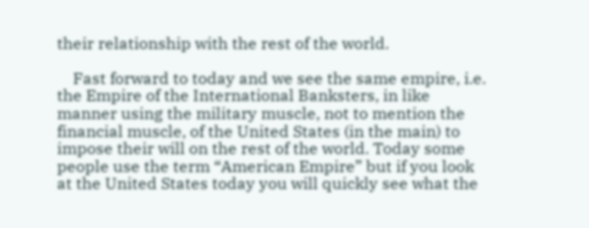their relationship with the rest of the world.

    Fast forward to today and we see the same empire, i.e. the Empire of the International Banksters, in like manner using the military muscle, not to mention the financial muscle, of the United States (in the main) to impose their will on the rest of the world. Today some people use the term “American Empire” but if you look at the United States today you will quickly see what the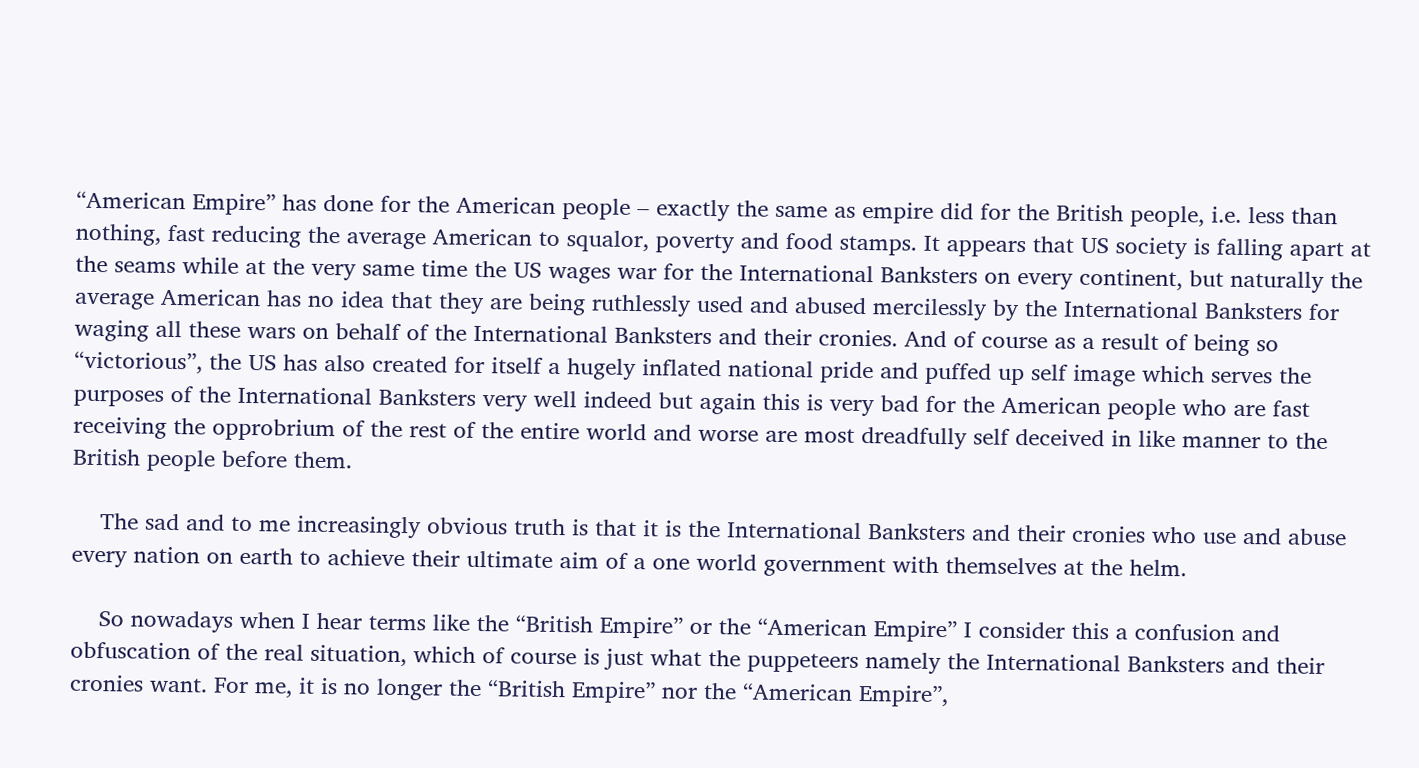“American Empire” has done for the American people – exactly the same as empire did for the British people, i.e. less than nothing, fast reducing the average American to squalor, poverty and food stamps. It appears that US society is falling apart at the seams while at the very same time the US wages war for the International Banksters on every continent, but naturally the average American has no idea that they are being ruthlessly used and abused mercilessly by the International Banksters for waging all these wars on behalf of the International Banksters and their cronies. And of course as a result of being so “victorious”, the US has also created for itself a hugely inflated national pride and puffed up self image which serves the purposes of the International Banksters very well indeed but again this is very bad for the American people who are fast receiving the opprobrium of the rest of the entire world and worse are most dreadfully self deceived in like manner to the British people before them.

    The sad and to me increasingly obvious truth is that it is the International Banksters and their cronies who use and abuse every nation on earth to achieve their ultimate aim of a one world government with themselves at the helm.

    So nowadays when I hear terms like the “British Empire” or the “American Empire” I consider this a confusion and obfuscation of the real situation, which of course is just what the puppeteers namely the International Banksters and their cronies want. For me, it is no longer the “British Empire” nor the “American Empire”,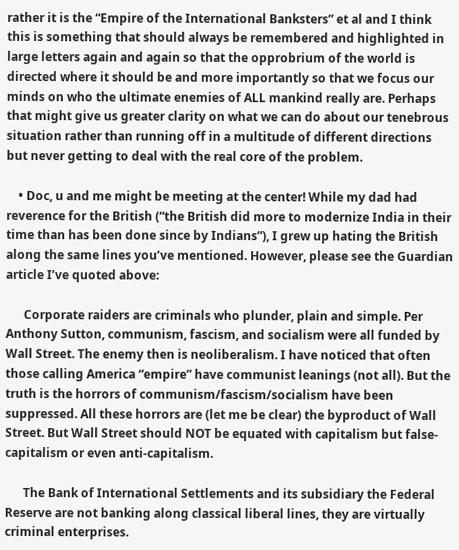rather it is the “Empire of the International Banksters” et al and I think this is something that should always be remembered and highlighted in large letters again and again so that the opprobrium of the world is directed where it should be and more importantly so that we focus our minds on who the ultimate enemies of ALL mankind really are. Perhaps that might give us greater clarity on what we can do about our tenebrous situation rather than running off in a multitude of different directions but never getting to deal with the real core of the problem.

    • Doc, u and me might be meeting at the center! While my dad had reverence for the British (“the British did more to modernize India in their time than has been done since by Indians”), I grew up hating the British along the same lines you’ve mentioned. However, please see the Guardian article I’ve quoted above:

      Corporate raiders are criminals who plunder, plain and simple. Per Anthony Sutton, communism, fascism, and socialism were all funded by Wall Street. The enemy then is neoliberalism. I have noticed that often those calling America “empire” have communist leanings (not all). But the truth is the horrors of communism/fascism/socialism have been suppressed. All these horrors are (let me be clear) the byproduct of Wall Street. But Wall Street should NOT be equated with capitalism but false-capitalism or even anti-capitalism.

      The Bank of International Settlements and its subsidiary the Federal Reserve are not banking along classical liberal lines, they are virtually criminal enterprises.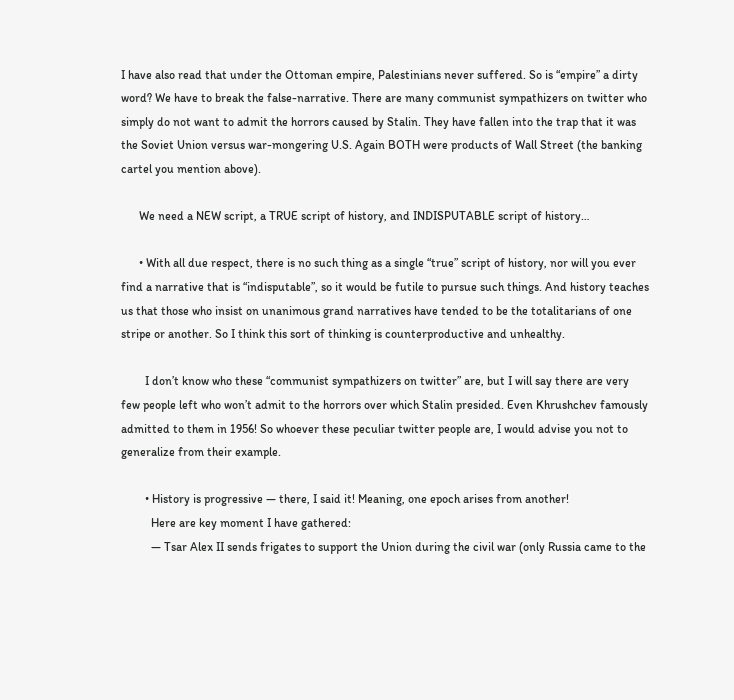I have also read that under the Ottoman empire, Palestinians never suffered. So is “empire” a dirty word? We have to break the false-narrative. There are many communist sympathizers on twitter who simply do not want to admit the horrors caused by Stalin. They have fallen into the trap that it was the Soviet Union versus war-mongering U.S. Again BOTH were products of Wall Street (the banking cartel you mention above).

      We need a NEW script, a TRUE script of history, and INDISPUTABLE script of history…

      • With all due respect, there is no such thing as a single “true” script of history, nor will you ever find a narrative that is “indisputable”, so it would be futile to pursue such things. And history teaches us that those who insist on unanimous grand narratives have tended to be the totalitarians of one stripe or another. So I think this sort of thinking is counterproductive and unhealthy.

        I don’t know who these “communist sympathizers on twitter” are, but I will say there are very few people left who won’t admit to the horrors over which Stalin presided. Even Khrushchev famously admitted to them in 1956! So whoever these peculiar twitter people are, I would advise you not to generalize from their example.

        • History is progressive — there, I said it! Meaning, one epoch arises from another!
          Here are key moment I have gathered:
          — Tsar Alex II sends frigates to support the Union during the civil war (only Russia came to the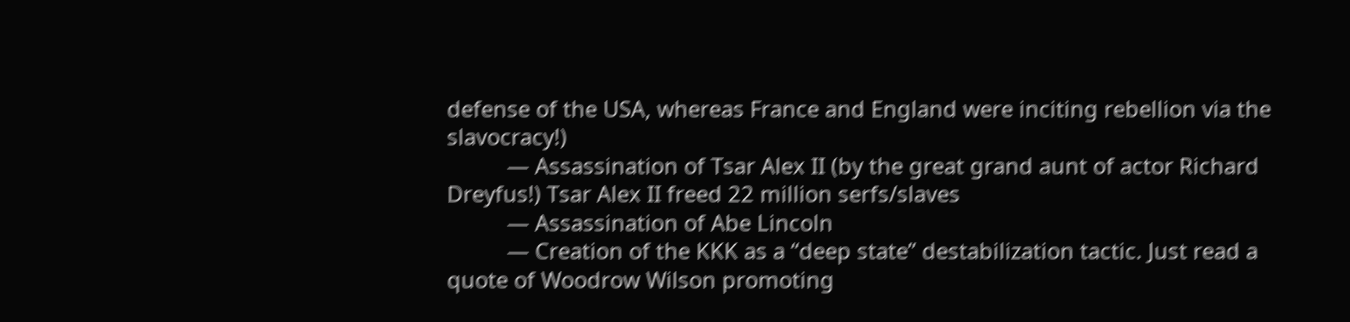defense of the USA, whereas France and England were inciting rebellion via the slavocracy!)
          — Assassination of Tsar Alex II (by the great grand aunt of actor Richard Dreyfus!) Tsar Alex II freed 22 million serfs/slaves
          — Assassination of Abe Lincoln
          — Creation of the KKK as a “deep state” destabilization tactic. Just read a quote of Woodrow Wilson promoting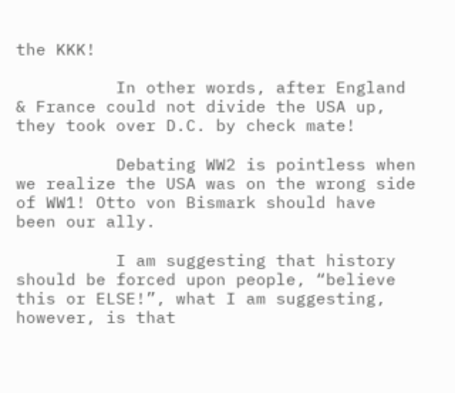the KKK!

          In other words, after England & France could not divide the USA up, they took over D.C. by check mate!

          Debating WW2 is pointless when we realize the USA was on the wrong side of WW1! Otto von Bismark should have been our ally.

          I am suggesting that history should be forced upon people, “believe this or ELSE!”, what I am suggesting, however, is that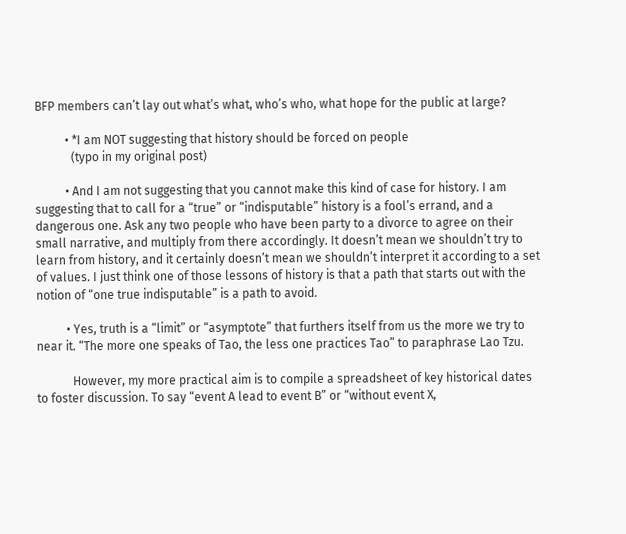BFP members can’t lay out what’s what, who’s who, what hope for the public at large?

          • *I am NOT suggesting that history should be forced on people
            (typo in my original post)

          • And I am not suggesting that you cannot make this kind of case for history. I am suggesting that to call for a “true” or “indisputable” history is a fool’s errand, and a dangerous one. Ask any two people who have been party to a divorce to agree on their small narrative, and multiply from there accordingly. It doesn’t mean we shouldn’t try to learn from history, and it certainly doesn’t mean we shouldn’t interpret it according to a set of values. I just think one of those lessons of history is that a path that starts out with the notion of “one true indisputable” is a path to avoid.

          • Yes, truth is a “limit” or “asymptote” that furthers itself from us the more we try to near it. “The more one speaks of Tao, the less one practices Tao” to paraphrase Lao Tzu.

            However, my more practical aim is to compile a spreadsheet of key historical dates to foster discussion. To say “event A lead to event B” or “without event X,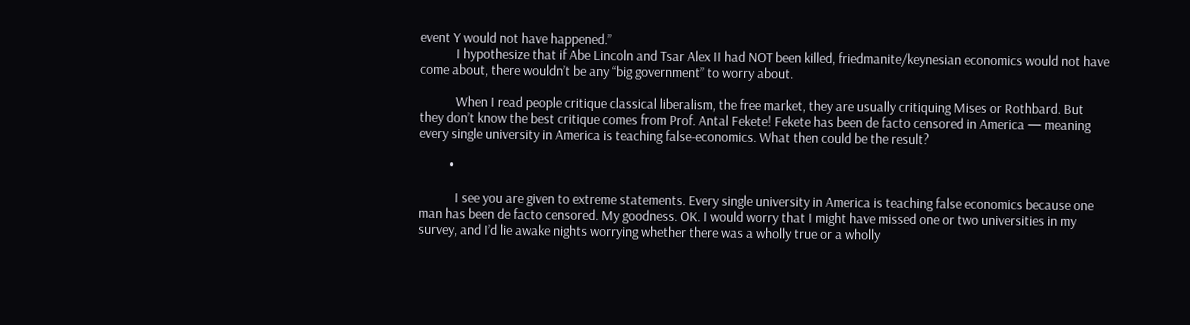event Y would not have happened.”
            I hypothesize that if Abe Lincoln and Tsar Alex II had NOT been killed, friedmanite/keynesian economics would not have come about, there wouldn’t be any “big government” to worry about.

            When I read people critique classical liberalism, the free market, they are usually critiquing Mises or Rothbard. But they don’t know the best critique comes from Prof. Antal Fekete! Fekete has been de facto censored in America — meaning every single university in America is teaching false-economics. What then could be the result?

          •

            I see you are given to extreme statements. Every single university in America is teaching false economics because one man has been de facto censored. My goodness. OK. I would worry that I might have missed one or two universities in my survey, and I’d lie awake nights worrying whether there was a wholly true or a wholly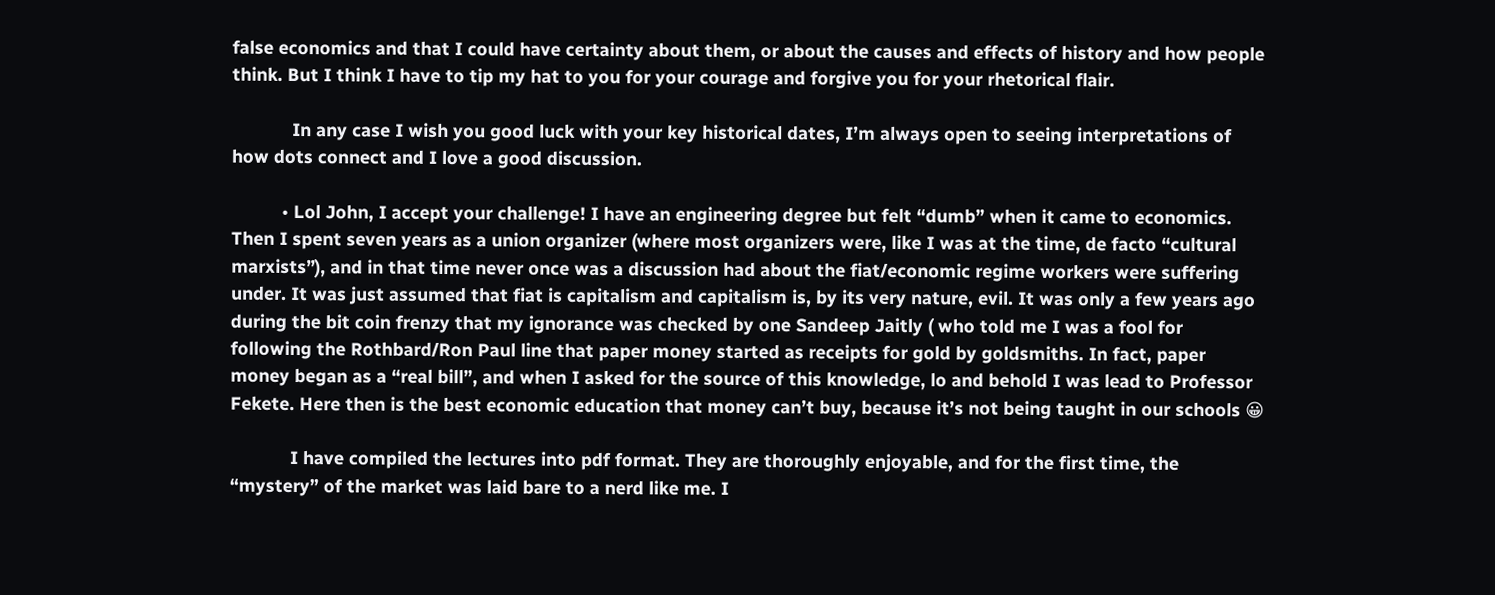false economics and that I could have certainty about them, or about the causes and effects of history and how people think. But I think I have to tip my hat to you for your courage and forgive you for your rhetorical flair.

            In any case I wish you good luck with your key historical dates, I’m always open to seeing interpretations of how dots connect and I love a good discussion.

          • Lol John, I accept your challenge! I have an engineering degree but felt “dumb” when it came to economics. Then I spent seven years as a union organizer (where most organizers were, like I was at the time, de facto “cultural marxists”), and in that time never once was a discussion had about the fiat/economic regime workers were suffering under. It was just assumed that fiat is capitalism and capitalism is, by its very nature, evil. It was only a few years ago during the bit coin frenzy that my ignorance was checked by one Sandeep Jaitly ( who told me I was a fool for following the Rothbard/Ron Paul line that paper money started as receipts for gold by goldsmiths. In fact, paper money began as a “real bill”, and when I asked for the source of this knowledge, lo and behold I was lead to Professor Fekete. Here then is the best economic education that money can’t buy, because it’s not being taught in our schools 😀

            I have compiled the lectures into pdf format. They are thoroughly enjoyable, and for the first time, the “mystery” of the market was laid bare to a nerd like me. I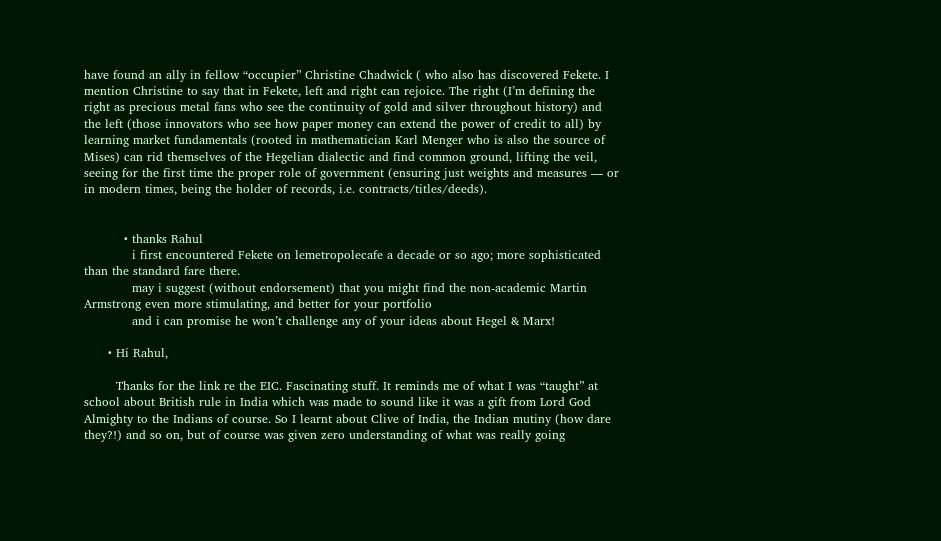have found an ally in fellow “occupier” Christine Chadwick ( who also has discovered Fekete. I mention Christine to say that in Fekete, left and right can rejoice. The right (I’m defining the right as precious metal fans who see the continuity of gold and silver throughout history) and the left (those innovators who see how paper money can extend the power of credit to all) by learning market fundamentals (rooted in mathematician Karl Menger who is also the source of Mises) can rid themselves of the Hegelian dialectic and find common ground, lifting the veil, seeing for the first time the proper role of government (ensuring just weights and measures — or in modern times, being the holder of records, i.e. contracts/titles/deeds).


          • thanks Rahul
            i first encountered Fekete on lemetropolecafe a decade or so ago; more sophisticated than the standard fare there.
            may i suggest (without endorsement) that you might find the non-academic Martin Armstrong even more stimulating, and better for your portfolio
            and i can promise he won’t challenge any of your ideas about Hegel & Marx!

      • Hi Rahul,

        Thanks for the link re the EIC. Fascinating stuff. It reminds me of what I was “taught” at school about British rule in India which was made to sound like it was a gift from Lord God Almighty to the Indians of course. So I learnt about Clive of India, the Indian mutiny (how dare they?!) and so on, but of course was given zero understanding of what was really going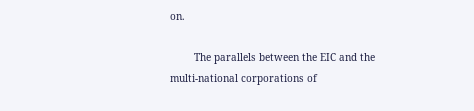on.

        The parallels between the EIC and the multi-national corporations of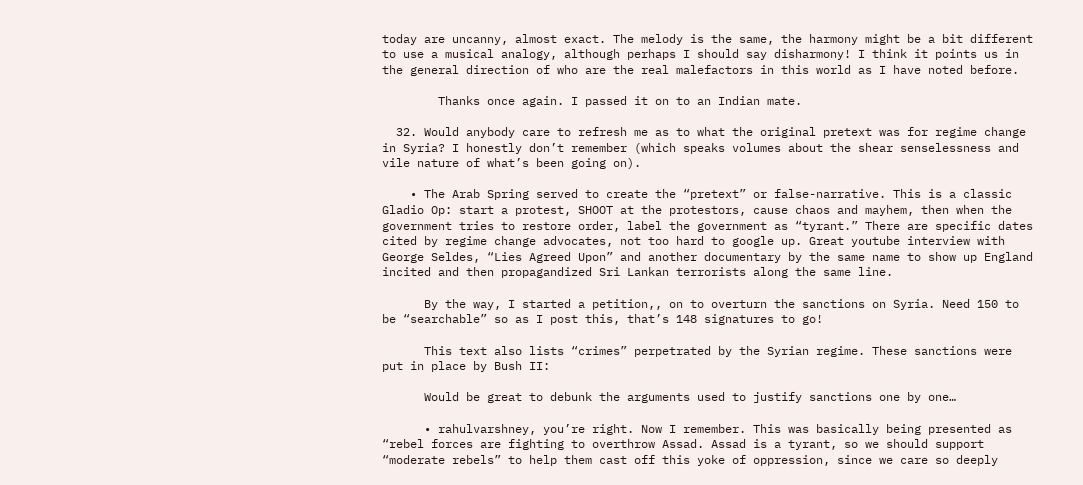today are uncanny, almost exact. The melody is the same, the harmony might be a bit different to use a musical analogy, although perhaps I should say disharmony! I think it points us in the general direction of who are the real malefactors in this world as I have noted before.

        Thanks once again. I passed it on to an Indian mate.

  32. Would anybody care to refresh me as to what the original pretext was for regime change in Syria? I honestly don’t remember (which speaks volumes about the shear senselessness and vile nature of what’s been going on).

    • The Arab Spring served to create the “pretext” or false-narrative. This is a classic Gladio Op: start a protest, SHOOT at the protestors, cause chaos and mayhem, then when the government tries to restore order, label the government as “tyrant.” There are specific dates cited by regime change advocates, not too hard to google up. Great youtube interview with George Seldes, “Lies Agreed Upon” and another documentary by the same name to show up England incited and then propagandized Sri Lankan terrorists along the same line.

      By the way, I started a petition,, on to overturn the sanctions on Syria. Need 150 to be “searchable” so as I post this, that’s 148 signatures to go!

      This text also lists “crimes” perpetrated by the Syrian regime. These sanctions were put in place by Bush II:

      Would be great to debunk the arguments used to justify sanctions one by one…

      • rahulvarshney, you’re right. Now I remember. This was basically being presented as “rebel forces are fighting to overthrow Assad. Assad is a tyrant, so we should support “moderate rebels” to help them cast off this yoke of oppression, since we care so deeply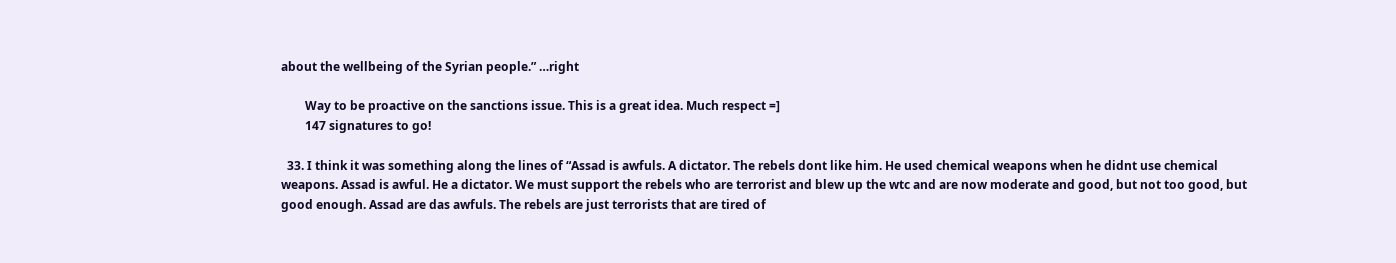about the wellbeing of the Syrian people.” …right

        Way to be proactive on the sanctions issue. This is a great idea. Much respect =]
        147 signatures to go!

  33. I think it was something along the lines of “Assad is awfuls. A dictator. The rebels dont like him. He used chemical weapons when he didnt use chemical weapons. Assad is awful. He a dictator. We must support the rebels who are terrorist and blew up the wtc and are now moderate and good, but not too good, but good enough. Assad are das awfuls. The rebels are just terrorists that are tired of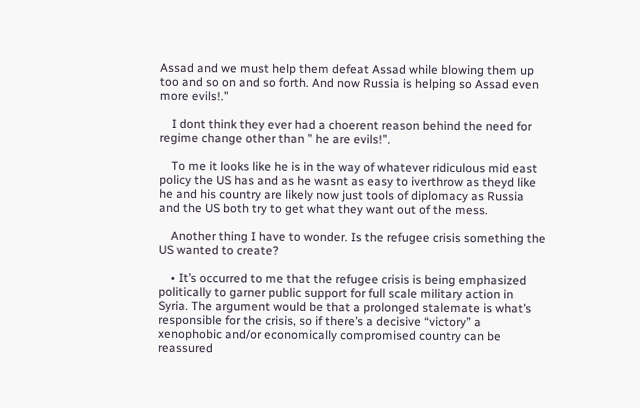Assad and we must help them defeat Assad while blowing them up too and so on and so forth. And now Russia is helping so Assad even more evils!.”

    I dont think they ever had a choerent reason behind the need for regime change other than ” he are evils!”.

    To me it looks like he is in the way of whatever ridiculous mid east policy the US has and as he wasnt as easy to iverthrow as theyd like he and his country are likely now just tools of diplomacy as Russia and the US both try to get what they want out of the mess.

    Another thing I have to wonder. Is the refugee crisis something the US wanted to create?

    • It’s occurred to me that the refugee crisis is being emphasized politically to garner public support for full scale military action in Syria. The argument would be that a prolonged stalemate is what’s responsible for the crisis, so if there’s a decisive “victory” a xenophobic and/or economically compromised country can be reassured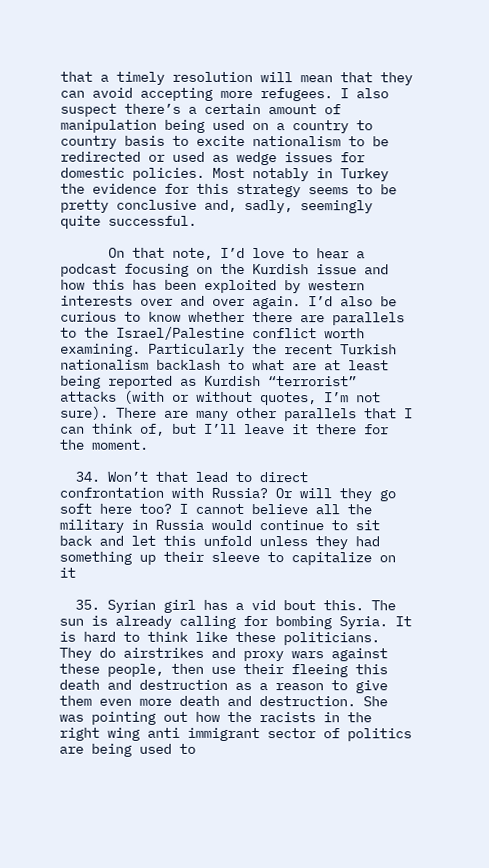that a timely resolution will mean that they can avoid accepting more refugees. I also suspect there’s a certain amount of manipulation being used on a country to country basis to excite nationalism to be redirected or used as wedge issues for domestic policies. Most notably in Turkey the evidence for this strategy seems to be pretty conclusive and, sadly, seemingly quite successful.

      On that note, I’d love to hear a podcast focusing on the Kurdish issue and how this has been exploited by western interests over and over again. I’d also be curious to know whether there are parallels to the Israel/Palestine conflict worth examining. Particularly the recent Turkish nationalism backlash to what are at least being reported as Kurdish “terrorist” attacks (with or without quotes, I’m not sure). There are many other parallels that I can think of, but I’ll leave it there for the moment.

  34. Won’t that lead to direct confrontation with Russia? Or will they go soft here too? I cannot believe all the military in Russia would continue to sit back and let this unfold unless they had something up their sleeve to capitalize on it

  35. Syrian girl has a vid bout this. The sun is already calling for bombing Syria. It is hard to think like these politicians. They do airstrikes and proxy wars against these people, then use their fleeing this death and destruction as a reason to give them even more death and destruction. She was pointing out how the racists in the right wing anti immigrant sector of politics are being used to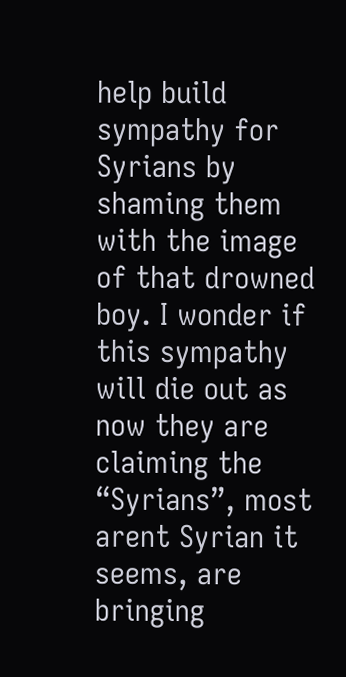help build sympathy for Syrians by shaming them with the image of that drowned boy. I wonder if this sympathy will die out as now they are claiming the “Syrians”, most arent Syrian it seems, are bringing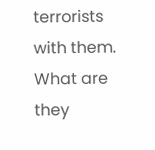terrorists with them. What are they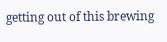getting out of this brewing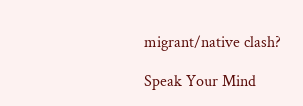migrant/native clash?

Speak Your Mind